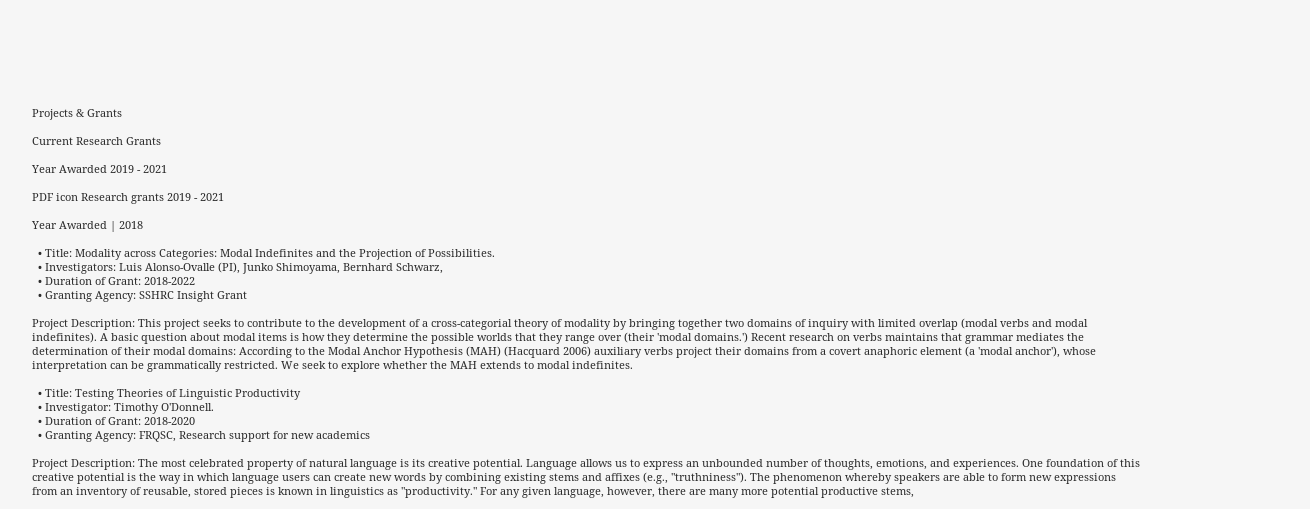Projects & Grants

Current Research Grants

Year Awarded 2019 - 2021

PDF icon Research grants 2019 - 2021

Year Awarded | 2018

  • Title: Modality across Categories: Modal Indefinites and the Projection of Possibilities.
  • Investigators: Luis Alonso-Ovalle (PI), Junko Shimoyama, Bernhard Schwarz,
  • Duration of Grant: 2018-2022
  • Granting Agency: SSHRC Insight Grant

Project Description: This project seeks to contribute to the development of a cross-categorial theory of modality by bringing together two domains of inquiry with limited overlap (modal verbs and modal indefinites). A basic question about modal items is how they determine the possible worlds that they range over (their 'modal domains.') Recent research on verbs maintains that grammar mediates the determination of their modal domains: According to the Modal Anchor Hypothesis (MAH) (Hacquard 2006) auxiliary verbs project their domains from a covert anaphoric element (a 'modal anchor'), whose interpretation can be grammatically restricted. We seek to explore whether the MAH extends to modal indefinites.

  • Title: Testing Theories of Linguistic Productivity
  • Investigator: Timothy O'Donnell.
  • Duration of Grant: 2018-2020
  • Granting Agency: FRQSC, Research support for new academics

Project Description: The most celebrated property of natural language is its creative potential. Language allows us to express an unbounded number of thoughts, emotions, and experiences. One foundation of this creative potential is the way in which language users can create new words by combining existing stems and affixes (e.g., "truthniness"). The phenomenon whereby speakers are able to form new expressions from an inventory of reusable, stored pieces is known in linguistics as "productivity." For any given language, however, there are many more potential productive stems,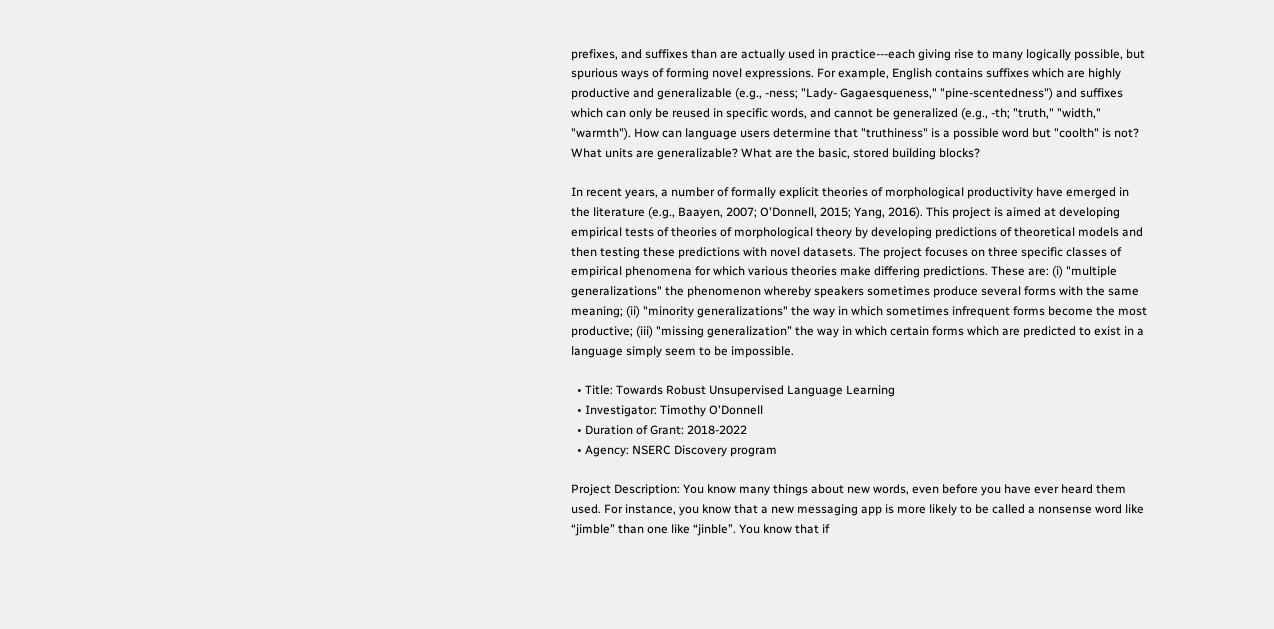prefixes, and suffixes than are actually used in practice---each giving rise to many logically possible, but spurious ways of forming novel expressions. For example, English contains suffixes which are highly productive and generalizable (e.g., -ness; "Lady- Gagaesqueness," "pine-scentedness") and suffixes which can only be reused in specific words, and cannot be generalized (e.g., -th; "truth," "width," "warmth"). How can language users determine that "truthiness" is a possible word but "coolth" is not? What units are generalizable? What are the basic, stored building blocks?

In recent years, a number of formally explicit theories of morphological productivity have emerged in the literature (e.g., Baayen, 2007; O'Donnell, 2015; Yang, 2016). This project is aimed at developing empirical tests of theories of morphological theory by developing predictions of theoretical models and then testing these predictions with novel datasets. The project focuses on three specific classes of empirical phenomena for which various theories make differing predictions. These are: (i) "multiple generalizations" the phenomenon whereby speakers sometimes produce several forms with the same meaning; (ii) "minority generalizations" the way in which sometimes infrequent forms become the most productive; (iii) "missing generalization” the way in which certain forms which are predicted to exist in a language simply seem to be impossible.

  • Title: Towards Robust Unsupervised Language Learning
  • Investigator: Timothy O'Donnell
  • Duration of Grant: 2018-2022
  • Agency: NSERC Discovery program

Project Description: You know many things about new words, even before you have ever heard them used. For instance, you know that a new messaging app is more likely to be called a nonsense word like “jimble” than one like “jinble”. You know that if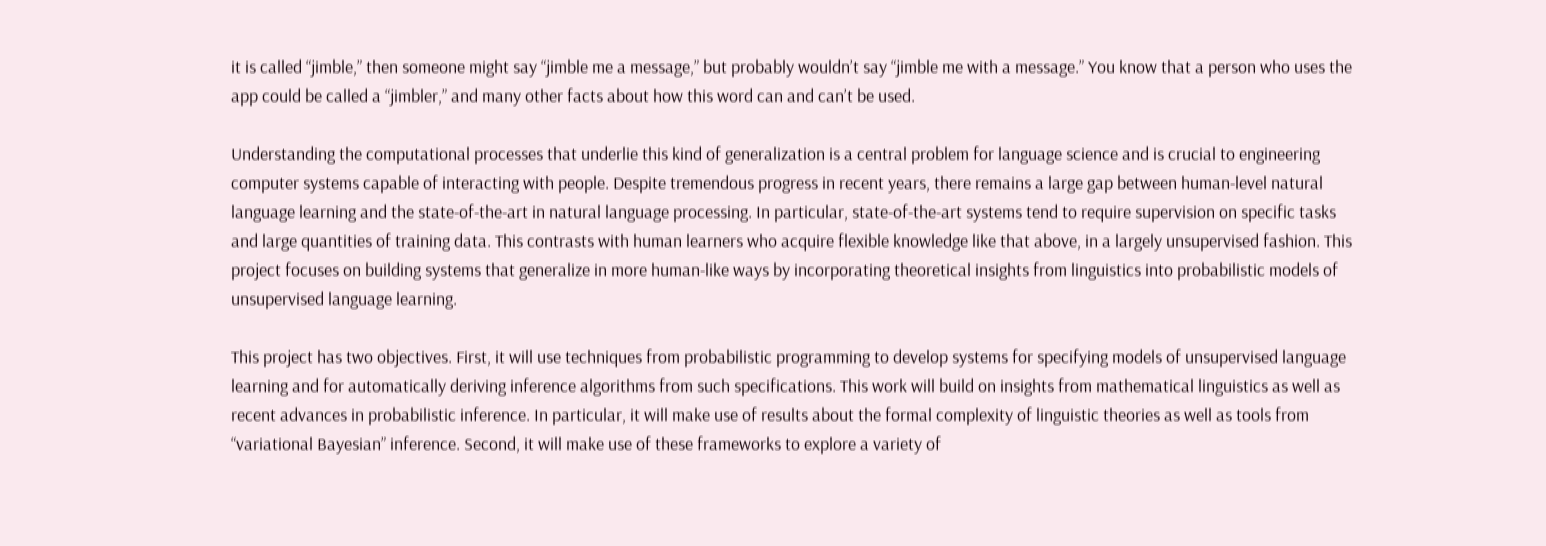it is called “jimble,” then someone might say “jimble me a message,” but probably wouldn’t say “jimble me with a message.” You know that a person who uses the app could be called a “jimbler,” and many other facts about how this word can and can’t be used.

Understanding the computational processes that underlie this kind of generalization is a central problem for language science and is crucial to engineering computer systems capable of interacting with people. Despite tremendous progress in recent years, there remains a large gap between human-level natural language learning and the state-of-the-art in natural language processing. In particular, state-of-the-art systems tend to require supervision on specific tasks and large quantities of training data. This contrasts with human learners who acquire flexible knowledge like that above, in a largely unsupervised fashion. This project focuses on building systems that generalize in more human-like ways by incorporating theoretical insights from linguistics into probabilistic models of unsupervised language learning.

This project has two objectives. First, it will use techniques from probabilistic programming to develop systems for specifying models of unsupervised language learning and for automatically deriving inference algorithms from such specifications. This work will build on insights from mathematical linguistics as well as recent advances in probabilistic inference. In particular, it will make use of results about the formal complexity of linguistic theories as well as tools from “variational Bayesian” inference. Second, it will make use of these frameworks to explore a variety of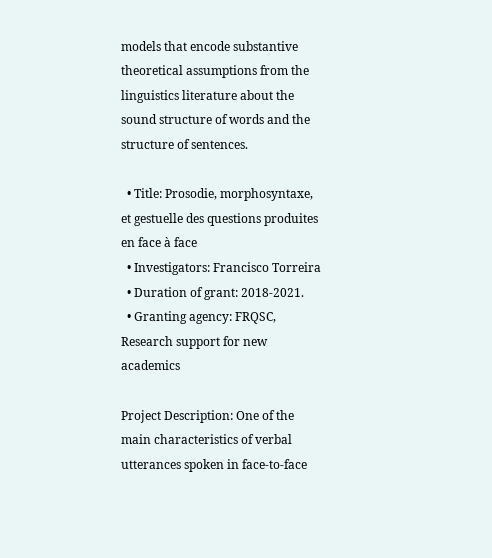models that encode substantive theoretical assumptions from the linguistics literature about the sound structure of words and the structure of sentences.

  • Title: Prosodie, morphosyntaxe, et gestuelle des questions produites en face à face
  • Investigators: Francisco Torreira
  • Duration of grant: 2018-2021.
  • Granting agency: FRQSC, Research support for new academics

Project Description: One of the main characteristics of verbal utterances spoken in face-to-face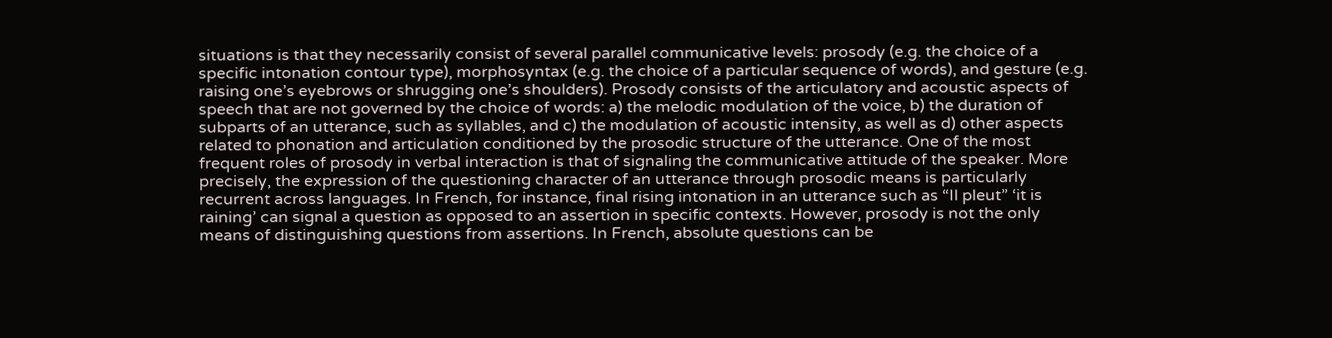situations is that they necessarily consist of several parallel communicative levels: prosody (e.g. the choice of a specific intonation contour type), morphosyntax (e.g. the choice of a particular sequence of words), and gesture (e.g. raising one’s eyebrows or shrugging one’s shoulders). Prosody consists of the articulatory and acoustic aspects of speech that are not governed by the choice of words: a) the melodic modulation of the voice, b) the duration of subparts of an utterance, such as syllables, and c) the modulation of acoustic intensity, as well as d) other aspects related to phonation and articulation conditioned by the prosodic structure of the utterance. One of the most frequent roles of prosody in verbal interaction is that of signaling the communicative attitude of the speaker. More precisely, the expression of the questioning character of an utterance through prosodic means is particularly recurrent across languages. In French, for instance, final rising intonation in an utterance such as “Il pleut” ‘it is raining’ can signal a question as opposed to an assertion in specific contexts. However, prosody is not the only means of distinguishing questions from assertions. In French, absolute questions can be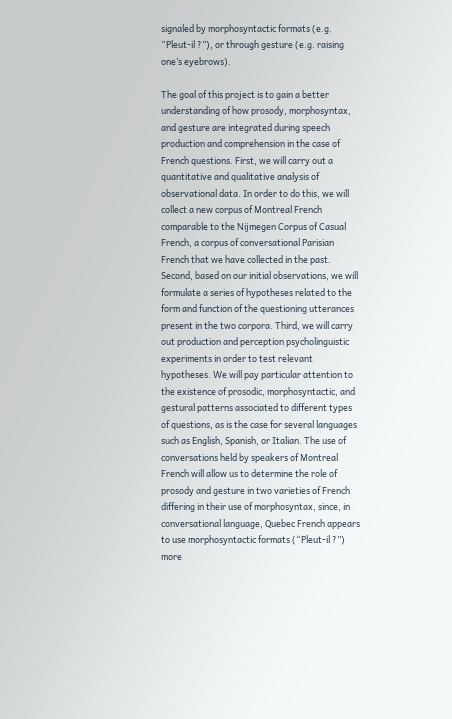signaled by morphosyntactic formats (e.g. “Pleut-il ?”), or through gesture (e.g. raising one’s eyebrows).

The goal of this project is to gain a better understanding of how prosody, morphosyntax, and gesture are integrated during speech production and comprehension in the case of French questions. First, we will carry out a quantitative and qualitative analysis of observational data. In order to do this, we will collect a new corpus of Montreal French comparable to the Nijmegen Corpus of Casual French, a corpus of conversational Parisian French that we have collected in the past. Second, based on our initial observations, we will formulate a series of hypotheses related to the form and function of the questioning utterances present in the two corpora. Third, we will carry out production and perception psycholinguistic experiments in order to test relevant hypotheses. We will pay particular attention to the existence of prosodic, morphosyntactic, and gestural patterns associated to different types of questions, as is the case for several languages such as English, Spanish, or Italian. The use of conversations held by speakers of Montreal French will allow us to determine the role of prosody and gesture in two varieties of French differing in their use of morphosyntax, since, in conversational language, Quebec French appears to use morphosyntactic formats (“Pleut-il ?”) more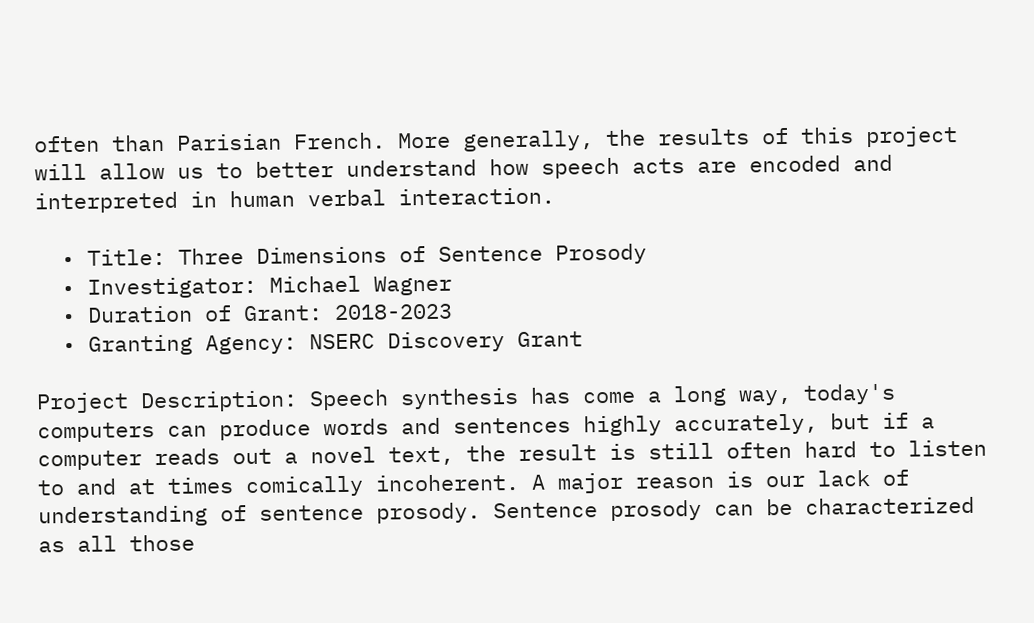often than Parisian French. More generally, the results of this project will allow us to better understand how speech acts are encoded and interpreted in human verbal interaction.

  • Title: Three Dimensions of Sentence Prosody
  • Investigator: Michael Wagner
  • Duration of Grant: 2018-2023
  • Granting Agency: NSERC Discovery Grant

Project Description: Speech synthesis has come a long way, today's computers can produce words and sentences highly accurately, but if a computer reads out a novel text, the result is still often hard to listen to and at times comically incoherent. A major reason is our lack of understanding of sentence prosody. Sentence prosody can be characterized as all those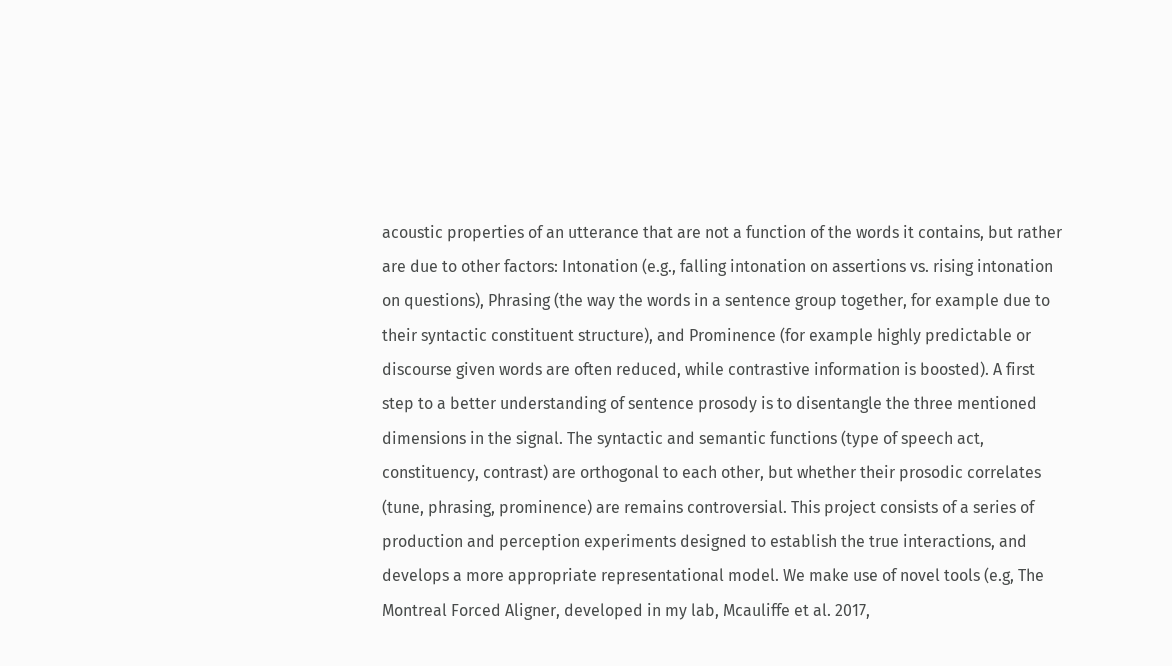acoustic properties of an utterance that are not a function of the words it contains, but rather are due to other factors: Intonation (e.g., falling intonation on assertions vs. rising intonation on questions), Phrasing (the way the words in a sentence group together, for example due to their syntactic constituent structure), and Prominence (for example highly predictable or discourse given words are often reduced, while contrastive information is boosted). A first step to a better understanding of sentence prosody is to disentangle the three mentioned dimensions in the signal. The syntactic and semantic functions (type of speech act, constituency, contrast) are orthogonal to each other, but whether their prosodic correlates (tune, phrasing, prominence) are remains controversial. This project consists of a series of production and perception experiments designed to establish the true interactions, and develops a more appropriate representational model. We make use of novel tools (e.g, The Montreal Forced Aligner, developed in my lab, Mcauliffe et al. 2017,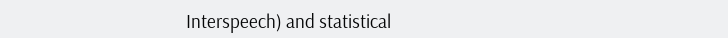Interspeech) and statistical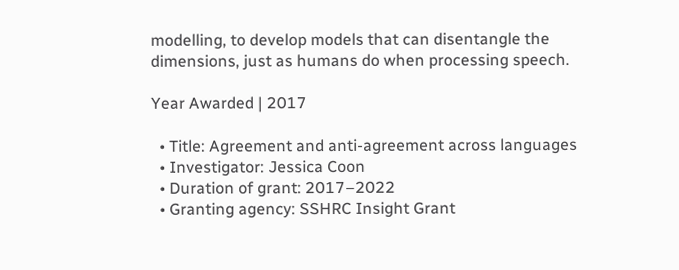modelling, to develop models that can disentangle the dimensions, just as humans do when processing speech.

Year Awarded | 2017

  • Title: Agreement and anti-agreement across languages
  • Investigator: Jessica Coon
  • Duration of grant: 2017–2022
  • Granting agency: SSHRC Insight Grant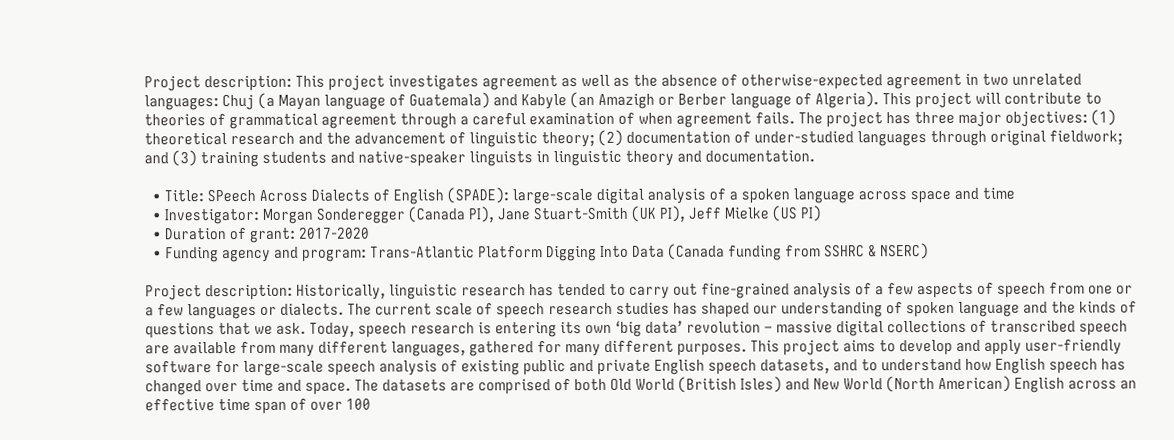Project description: This project investigates agreement as well as the absence of otherwise-expected agreement in two unrelated languages: Chuj (a Mayan language of Guatemala) and Kabyle (an Amazigh or Berber language of Algeria). This project will contribute to theories of grammatical agreement through a careful examination of when agreement fails. The project has three major objectives: (1) theoretical research and the advancement of linguistic theory; (2) documentation of under-studied languages through original fieldwork; and (3) training students and native-speaker linguists in linguistic theory and documentation.

  • Title: SPeech Across Dialects of English (SPADE): large-scale digital analysis of a spoken language across space and time
  • Investigator: Morgan Sonderegger (Canada PI), Jane Stuart-Smith (UK PI), Jeff Mielke (US PI)
  • Duration of grant: 2017-2020
  • Funding agency and program: Trans-Atlantic Platform Digging Into Data (Canada funding from SSHRC & NSERC)

Project description: Historically, linguistic research has tended to carry out fine-grained analysis of a few aspects of speech from one or a few languages or dialects. The current scale of speech research studies has shaped our understanding of spoken language and the kinds of questions that we ask. Today, speech research is entering its own ‘big data’ revolution – massive digital collections of transcribed speech are available from many different languages, gathered for many different purposes. This project aims to develop and apply user-friendly software for large-scale speech analysis of existing public and private English speech datasets, and to understand how English speech has changed over time and space. The datasets are comprised of both Old World (British Isles) and New World (North American) English across an effective time span of over 100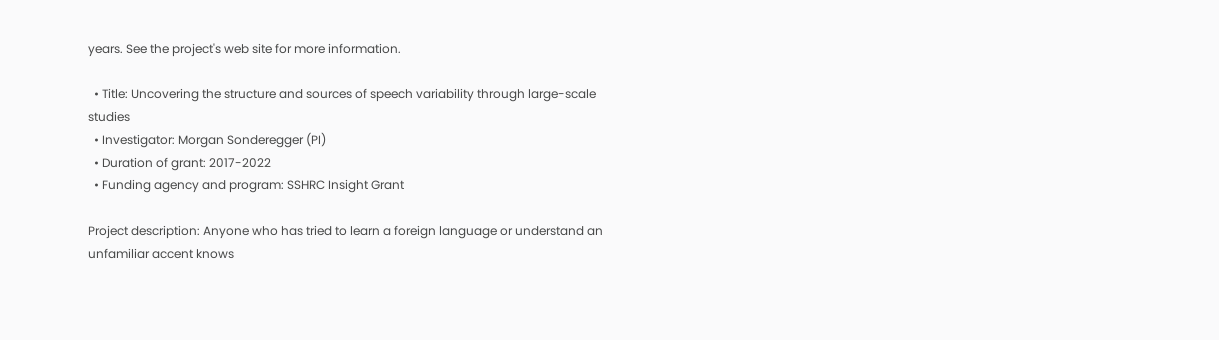years. See the project's web site for more information.

  • Title: Uncovering the structure and sources of speech variability through large-scale studies
  • Investigator: Morgan Sonderegger (PI)
  • Duration of grant: 2017-2022
  • Funding agency and program: SSHRC Insight Grant

Project description: Anyone who has tried to learn a foreign language or understand an unfamiliar accent knows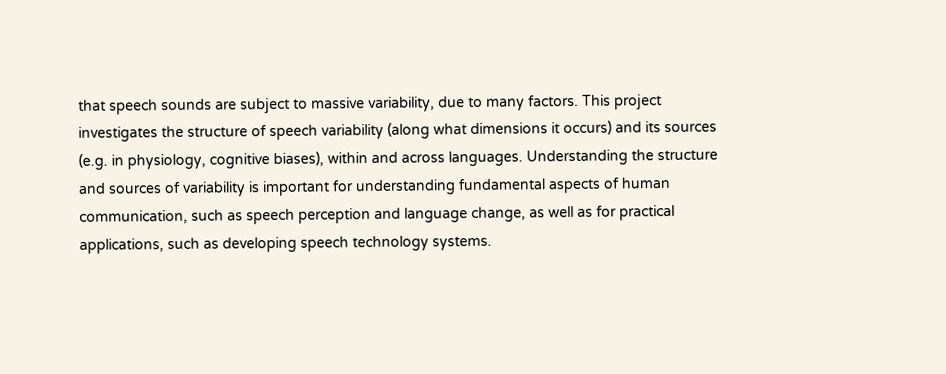that speech sounds are subject to massive variability, due to many factors. This project investigates the structure of speech variability (along what dimensions it occurs) and its sources (e.g. in physiology, cognitive biases), within and across languages. Understanding the structure and sources of variability is important for understanding fundamental aspects of human communication, such as speech perception and language change, as well as for practical applications, such as developing speech technology systems.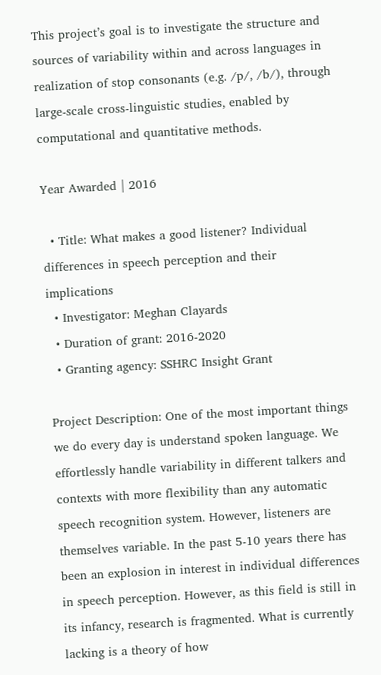This project’s goal is to investigate the structure and sources of variability within and across languages in realization of stop consonants (e.g. /p/, /b/), through large-scale cross-linguistic studies, enabled by computational and quantitative methods.

Year Awarded | 2016

  • Title: What makes a good listener? Individual differences in speech perception and their implications
  • Investigator: Meghan Clayards
  • Duration of grant: 2016-2020
  • Granting agency: SSHRC Insight Grant

Project Description: One of the most important things we do every day is understand spoken language. We effortlessly handle variability in different talkers and contexts with more flexibility than any automatic speech recognition system. However, listeners are themselves variable. In the past 5-10 years there has been an explosion in interest in individual differences in speech perception. However, as this field is still in its infancy, research is fragmented. What is currently lacking is a theory of how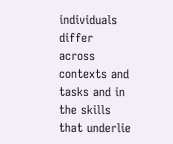individuals differ across contexts and tasks and in the skills that underlie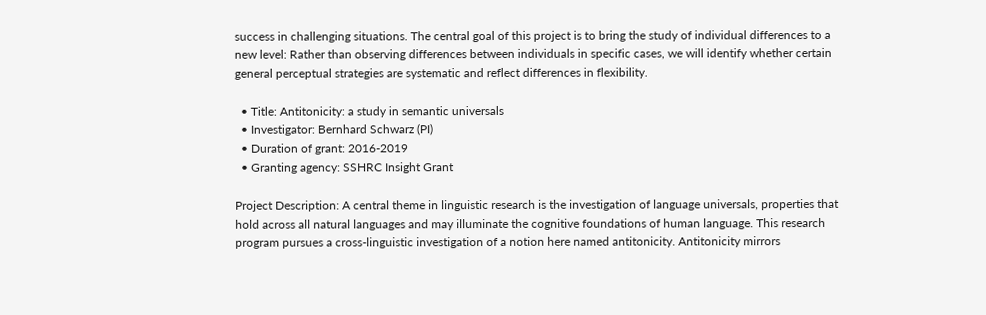success in challenging situations. The central goal of this project is to bring the study of individual differences to a new level: Rather than observing differences between individuals in specific cases, we will identify whether certain general perceptual strategies are systematic and reflect differences in flexibility.

  • Title: Antitonicity: a study in semantic universals
  • Investigator: Bernhard Schwarz (PI)
  • Duration of grant: 2016-2019
  • Granting agency: SSHRC Insight Grant

Project Description: A central theme in linguistic research is the investigation of language universals, properties that hold across all natural languages and may illuminate the cognitive foundations of human language. This research program pursues a cross-linguistic investigation of a notion here named antitonicity. Antitonicity mirrors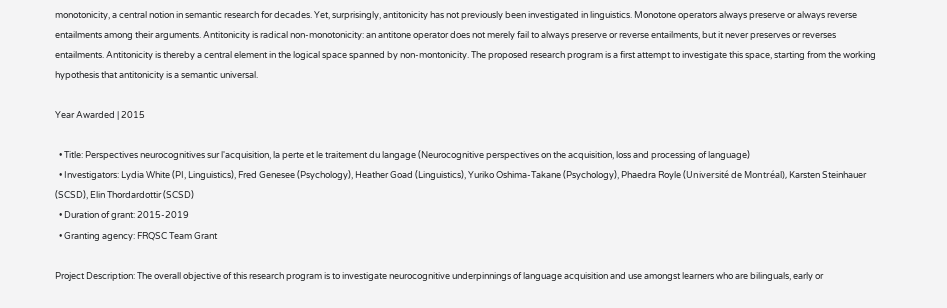monotonicity, a central notion in semantic research for decades. Yet, surprisingly, antitonicity has not previously been investigated in linguistics. Monotone operators always preserve or always reverse entailments among their arguments. Antitonicity is radical non-monotonicity: an antitone operator does not merely fail to always preserve or reverse entailments, but it never preserves or reverses entailments. Antitonicity is thereby a central element in the logical space spanned by non-montonicity. The proposed research program is a first attempt to investigate this space, starting from the working hypothesis that antitonicity is a semantic universal.

Year Awarded | 2015

  • Title: Perspectives neurocognitives sur l'acquisition, la perte et le traitement du langage (Neurocognitive perspectives on the acquisition, loss and processing of language)
  • Investigators: Lydia White (PI, Linguistics), Fred Genesee (Psychology), Heather Goad (Linguistics), Yuriko Oshima-Takane (Psychology), Phaedra Royle (Université de Montréal), Karsten Steinhauer (SCSD), Elin Thordardottir (SCSD)
  • Duration of grant: 2015-2019
  • Granting agency: FRQSC Team Grant

Project Description: The overall objective of this research program is to investigate neurocognitive underpinnings of language acquisition and use amongst learners who are bilinguals, early or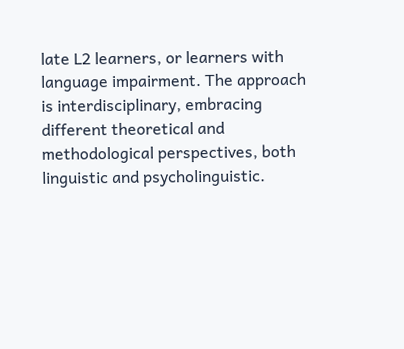late L2 learners, or learners with language impairment. The approach is interdisciplinary, embracing different theoretical and methodological perspectives, both linguistic and psycholinguistic.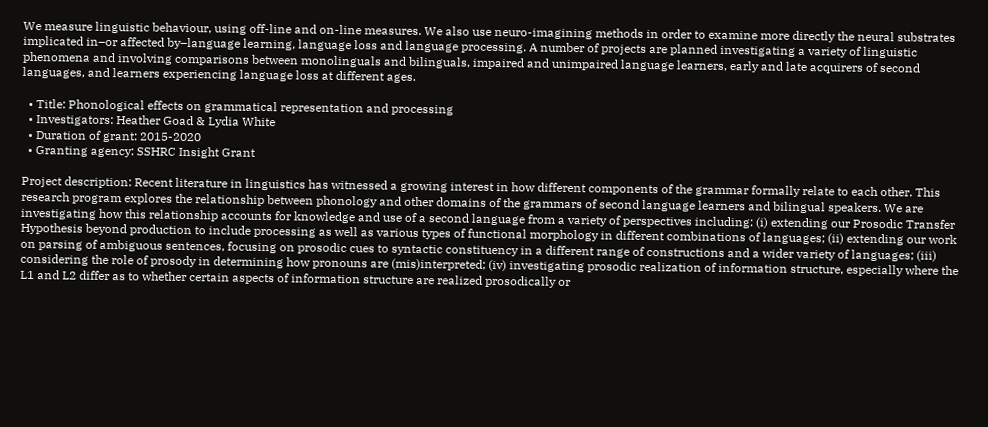We measure linguistic behaviour, using off-line and on-line measures. We also use neuro-imagining methods in order to examine more directly the neural substrates implicated in–or affected by–language learning, language loss and language processing. A number of projects are planned investigating a variety of linguistic phenomena and involving comparisons between monolinguals and bilinguals, impaired and unimpaired language learners, early and late acquirers of second languages, and learners experiencing language loss at different ages.

  • Title: Phonological effects on grammatical representation and processing
  • Investigators: Heather Goad & Lydia White
  • Duration of grant: 2015-2020
  • Granting agency: SSHRC Insight Grant

Project description: Recent literature in linguistics has witnessed a growing interest in how different components of the grammar formally relate to each other. This research program explores the relationship between phonology and other domains of the grammars of second language learners and bilingual speakers. We are investigating how this relationship accounts for knowledge and use of a second language from a variety of perspectives including: (i) extending our Prosodic Transfer Hypothesis beyond production to include processing as well as various types of functional morphology in different combinations of languages; (ii) extending our work on parsing of ambiguous sentences, focusing on prosodic cues to syntactic constituency in a different range of constructions and a wider variety of languages; (iii) considering the role of prosody in determining how pronouns are (mis)interpreted; (iv) investigating prosodic realization of information structure, especially where the L1 and L2 differ as to whether certain aspects of information structure are realized prosodically or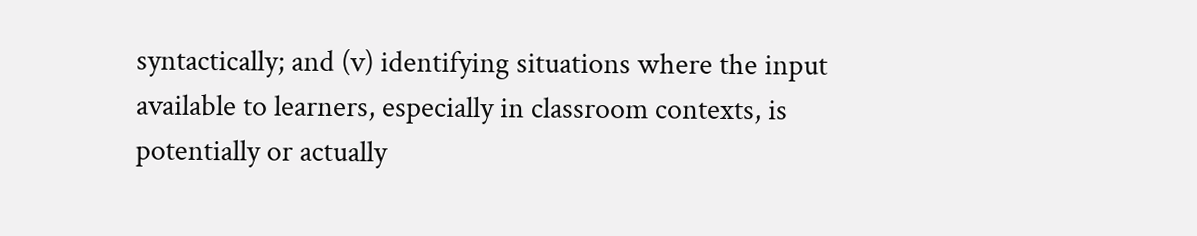syntactically; and (v) identifying situations where the input available to learners, especially in classroom contexts, is potentially or actually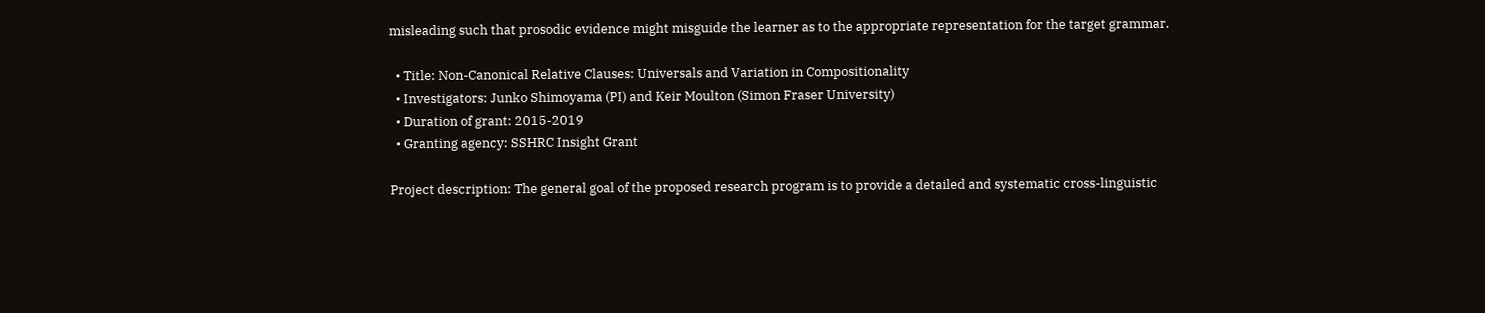misleading such that prosodic evidence might misguide the learner as to the appropriate representation for the target grammar.

  • Title: Non-Canonical Relative Clauses: Universals and Variation in Compositionality
  • Investigators: Junko Shimoyama (PI) and Keir Moulton (Simon Fraser University)
  • Duration of grant: 2015-2019
  • Granting agency: SSHRC Insight Grant

Project description: The general goal of the proposed research program is to provide a detailed and systematic cross-linguistic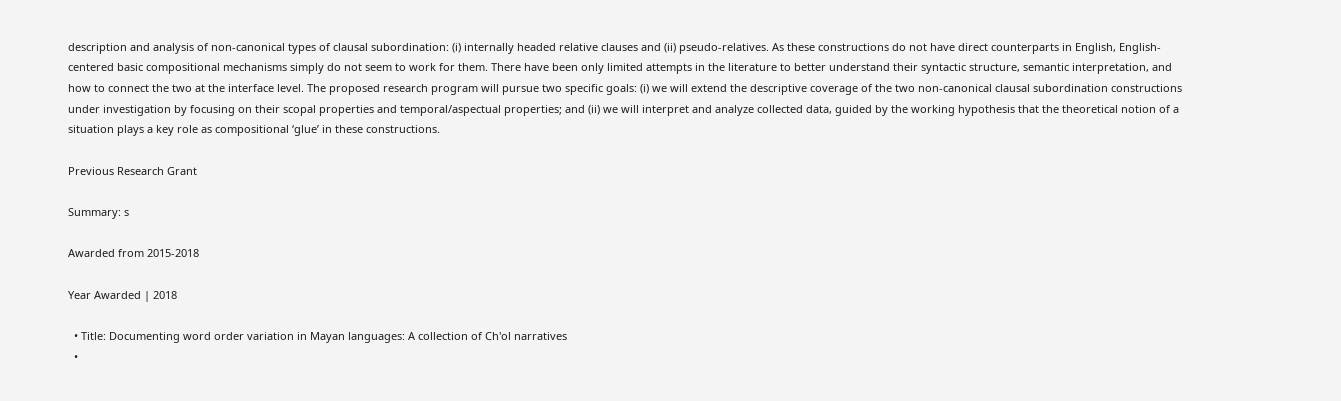description and analysis of non-canonical types of clausal subordination: (i) internally headed relative clauses and (ii) pseudo-relatives. As these constructions do not have direct counterparts in English, English-centered basic compositional mechanisms simply do not seem to work for them. There have been only limited attempts in the literature to better understand their syntactic structure, semantic interpretation, and how to connect the two at the interface level. The proposed research program will pursue two specific goals: (i) we will extend the descriptive coverage of the two non-canonical clausal subordination constructions under investigation by focusing on their scopal properties and temporal/aspectual properties; and (ii) we will interpret and analyze collected data, guided by the working hypothesis that the theoretical notion of a situation plays a key role as compositional ‘glue’ in these constructions.

Previous Research Grant

Summary: s

Awarded from 2015-2018

Year Awarded | 2018

  • Title: Documenting word order variation in Mayan languages: A collection of Ch'ol narratives
  •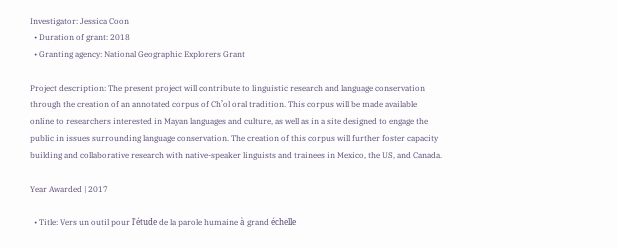Investigator: Jessica Coon
  • Duration of grant: 2018
  • Granting agency: National Geographic Explorers Grant

Project description: The present project will contribute to linguistic research and language conservation through the creation of an annotated corpus of Ch’ol oral tradition. This corpus will be made available online to researchers interested in Mayan languages and culture, as well as in a site designed to engage the public in issues surrounding language conservation. The creation of this corpus will further foster capacity building and collaborative research with native-speaker linguists and trainees in Mexico, the US, and Canada.

Year Awarded | 2017

  • Title: Vers un outil pour l'étude de la parole humaine à grand échelle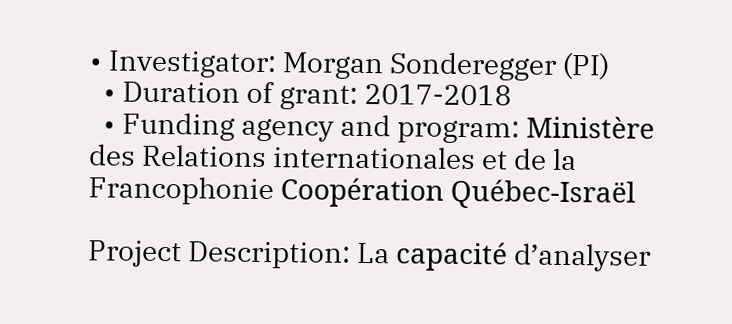• Investigator: Morgan Sonderegger (PI)
  • Duration of grant: 2017-2018
  • Funding agency and program: Ministère des Relations internationales et de la Francophonie Coopération Québec-Israël

Project Description: La capacité d’analyser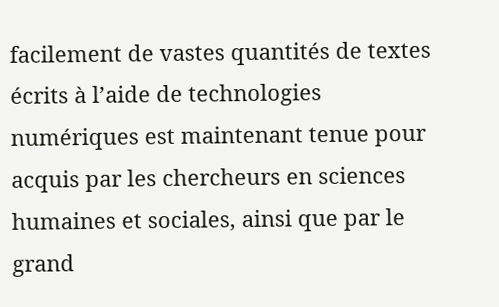facilement de vastes quantités de textes écrits à l’aide de technologies numériques est maintenant tenue pour acquis par les chercheurs en sciences humaines et sociales, ainsi que par le grand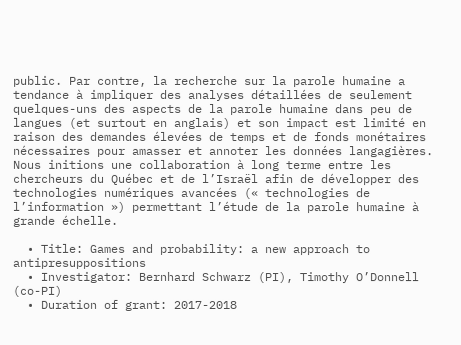public. Par contre, la recherche sur la parole humaine a tendance à impliquer des analyses détaillées de seulement quelques-uns des aspects de la parole humaine dans peu de langues (et surtout en anglais) et son impact est limité en raison des demandes élevées de temps et de fonds monétaires nécessaires pour amasser et annoter les données langagières. Nous initions une collaboration à long terme entre les chercheurs du Québec et de l’Israël afin de développer des technologies numériques avancées (« technologies de l’information ») permettant l’étude de la parole humaine à grande échelle.

  • Title: Games and probability: a new approach to antipresuppositions
  • Investigator: Bernhard Schwarz (PI), Timothy O’Donnell (co-PI)
  • Duration of grant: 2017-2018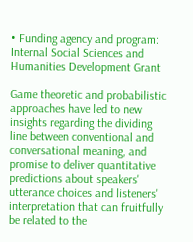• Funding agency and program: Internal Social Sciences and Humanities Development Grant

Game theoretic and probabilistic approaches have led to new insights regarding the dividing line between conventional and conversational meaning, and promise to deliver quantitative predictions about speakers' utterance choices and listeners' interpretation that can fruitfully be related to the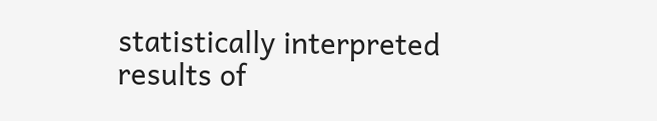statistically interpreted results of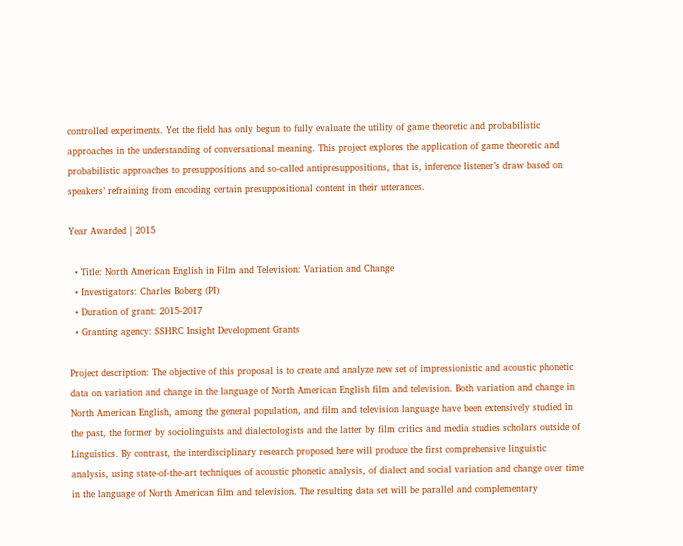controlled experiments. Yet the field has only begun to fully evaluate the utility of game theoretic and probabilistic approaches in the understanding of conversational meaning. This project explores the application of game theoretic and probabilistic approaches to presuppositions and so-called antipresuppositions, that is, inference listener’s draw based on speakers’ refraining from encoding certain presuppositional content in their utterances.

Year Awarded | 2015

  • Title: North American English in Film and Television: Variation and Change
  • Investigators: Charles Boberg (PI)
  • Duration of grant: 2015-2017
  • Granting agency: SSHRC Insight Development Grants

Project description: The objective of this proposal is to create and analyze new set of impressionistic and acoustic phonetic data on variation and change in the language of North American English film and television. Both variation and change in North American English, among the general population, and film and television language have been extensively studied in the past, the former by sociolinguists and dialectologists and the latter by film critics and media studies scholars outside of Linguistics. By contrast, the interdisciplinary research proposed here will produce the first comprehensive linguistic analysis, using state-of-the-art techniques of acoustic phonetic analysis, of dialect and social variation and change over time in the language of North American film and television. The resulting data set will be parallel and complementary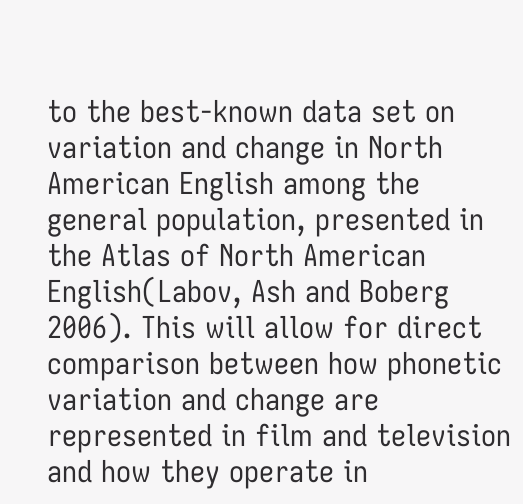to the best-known data set on variation and change in North American English among the general population, presented in the Atlas of North American English(Labov, Ash and Boberg 2006). This will allow for direct comparison between how phonetic variation and change are represented in film and television and how they operate in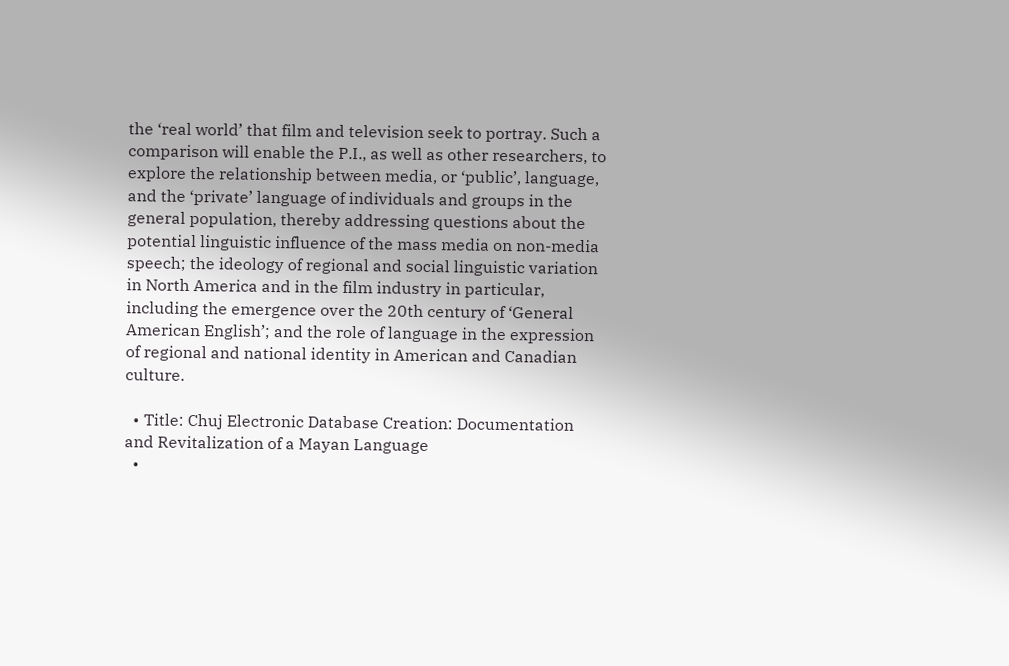the ‘real world’ that film and television seek to portray. Such a comparison will enable the P.I., as well as other researchers, to explore the relationship between media, or ‘public’, language, and the ‘private’ language of individuals and groups in the general population, thereby addressing questions about the potential linguistic influence of the mass media on non-media speech; the ideology of regional and social linguistic variation in North America and in the film industry in particular, including the emergence over the 20th century of ‘General American English’; and the role of language in the expression of regional and national identity in American and Canadian culture.

  • Title: Chuj Electronic Database Creation: Documentation and Revitalization of a Mayan Language
  •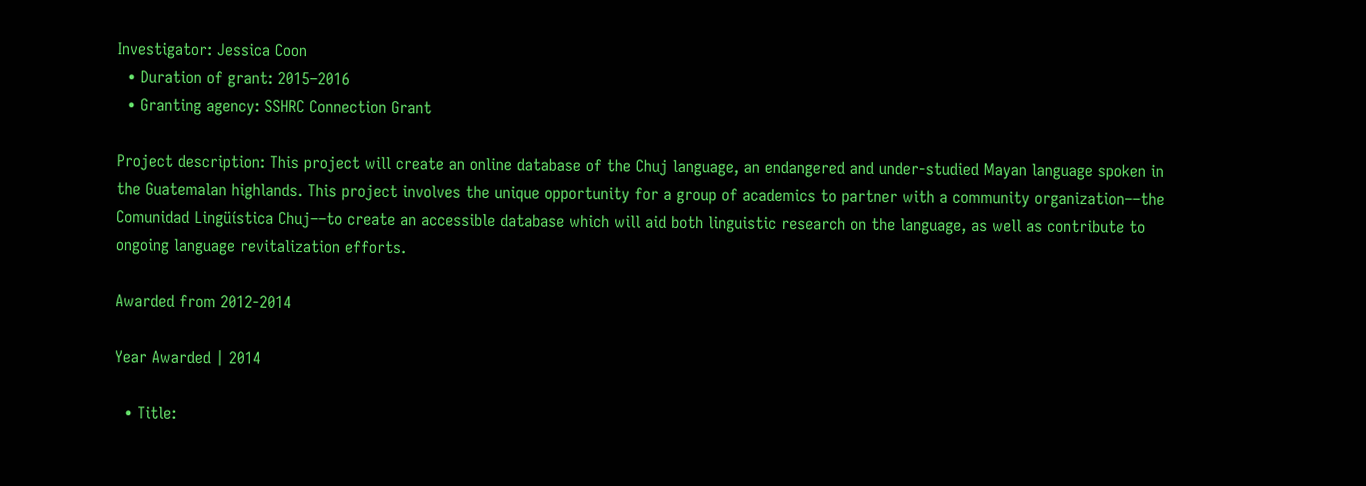Investigator: Jessica Coon
  • Duration of grant: 2015–2016
  • Granting agency: SSHRC Connection Grant

Project description: This project will create an online database of the Chuj language, an endangered and under-studied Mayan language spoken in the Guatemalan highlands. This project involves the unique opportunity for a group of academics to partner with a community organization––the Comunidad Lingüística Chuj––to create an accessible database which will aid both linguistic research on the language, as well as contribute to ongoing language revitalization efforts.

Awarded from 2012-2014

Year Awarded | 2014

  • Title: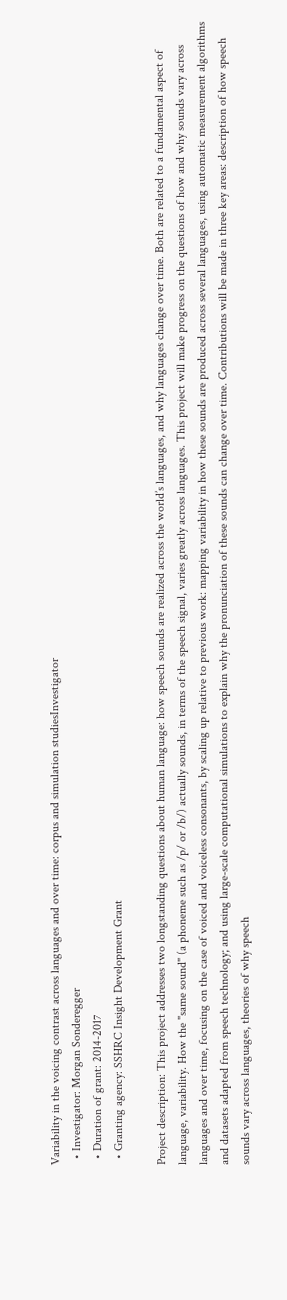Variability in the voicing contrast across languages and over time: corpus and simulation studiesInvestigator
  • Investigator: Morgan Sonderegger
  • Duration of grant: 2014-2017
  • Granting agency: SSHRC Insight Development Grant

Project description: This project addresses two longstanding questions about human language: how speech sounds are realized across the world’s languages, and why languages change over time. Both are related to a fundamental aspect of language, variability. How the "same sound" (a phoneme such as /p/ or /b/) actually sounds, in terms of the speech signal, varies greatly across languages. This project will make progress on the questions of how and why sounds vary across languages and over time, focusing on the case of voiced and voiceless consonants, by scaling up relative to previous work: mapping variability in how these sounds are produced across several languages, using automatic measurement algorithms and datasets adapted from speech technology; and using large-scale computational simulations to explain why the pronunciation of these sounds can change over time. Contributions will be made in three key areas: description of how speech sounds vary across languages, theories of why speech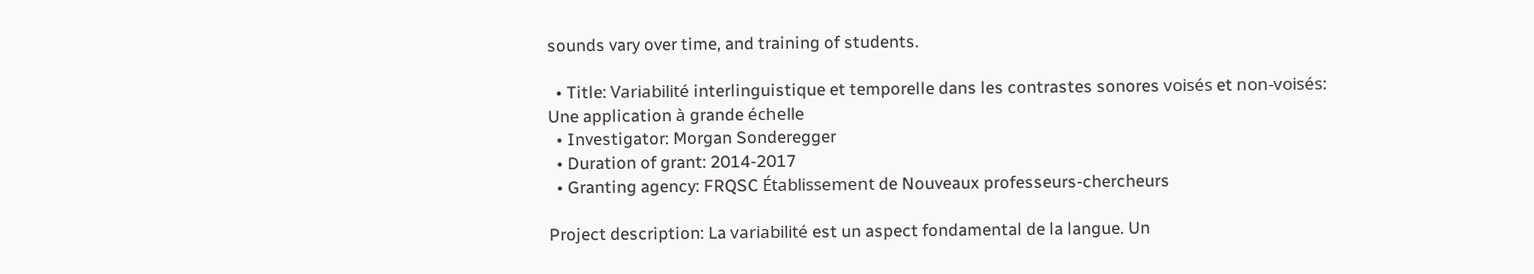sounds vary over time, and training of students.

  • Title: Variabilité interlinguistique et temporelle dans les contrastes sonores voisés et non-voisés: Une application à grande échelle
  • Investigator: Morgan Sonderegger
  • Duration of grant: 2014-2017
  • Granting agency: FRQSC Établissement de Nouveaux professeurs-chercheurs

Project description: La variabilité est un aspect fondamental de la langue. Un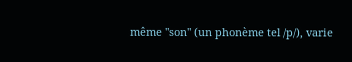même "son" (un phonème tel /p/), varie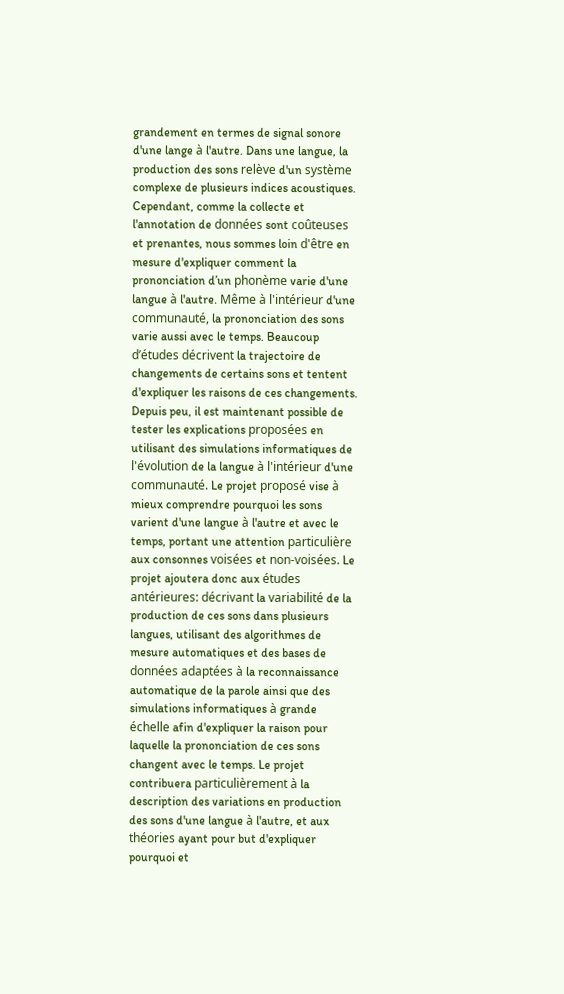grandement en termes de signal sonore d'une lange à l'autre. Dans une langue, la production des sons relève d'un système complexe de plusieurs indices acoustiques. Cependant, comme la collecte et l'annotation de données sont coûteuses et prenantes, nous sommes loin d'être en mesure d'expliquer comment la prononciation d’un phonème varie d'une langue à l'autre. Même à l'intérieur d'une communauté, la prononciation des sons varie aussi avec le temps. Beaucoup d’études décrivent la trajectoire de changements de certains sons et tentent d'expliquer les raisons de ces changements. Depuis peu, il est maintenant possible de tester les explications proposées en utilisant des simulations informatiques de l'évolution de la langue à l'intérieur d'une communauté. Le projet proposé vise à mieux comprendre pourquoi les sons varient d'une langue à l'autre et avec le temps, portant une attention particulière aux consonnes voisées et non-voisées. Le projet ajoutera donc aux études antérieures: décrivant la variabilité de la production de ces sons dans plusieurs langues, utilisant des algorithmes de mesure automatiques et des bases de données adaptées à la reconnaissance automatique de la parole ainsi que des simulations informatiques à grande échelle afin d'expliquer la raison pour laquelle la prononciation de ces sons changent avec le temps. Le projet contribuera particulièrement à la description des variations en production des sons d'une langue à l'autre, et aux théories ayant pour but d'expliquer pourquoi et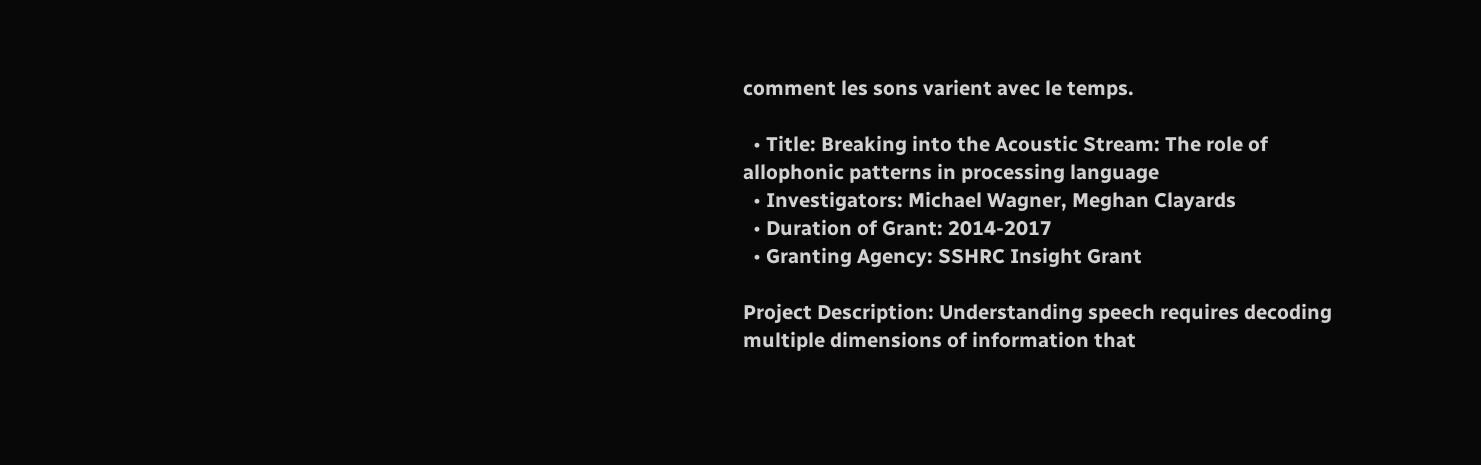comment les sons varient avec le temps.

  • Title: Breaking into the Acoustic Stream: The role of allophonic patterns in processing language
  • Investigators: Michael Wagner, Meghan Clayards
  • Duration of Grant: 2014-2017
  • Granting Agency: SSHRC Insight Grant

Project Description: Understanding speech requires decoding multiple dimensions of information that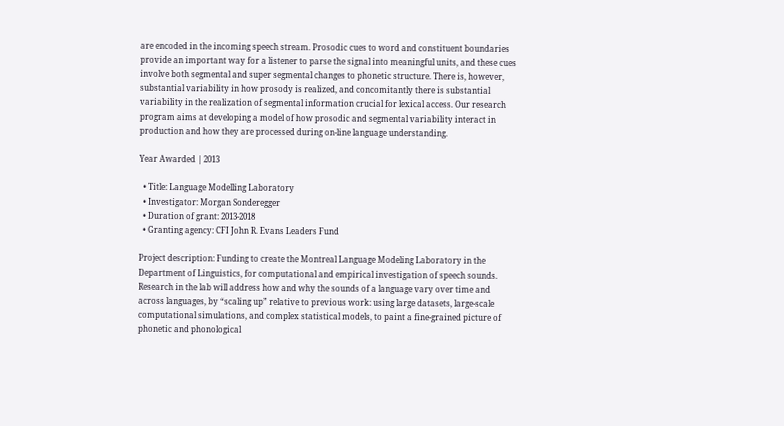are encoded in the incoming speech stream. Prosodic cues to word and constituent boundaries provide an important way for a listener to parse the signal into meaningful units, and these cues involve both segmental and super segmental changes to phonetic structure. There is, however, substantial variability in how prosody is realized, and concomitantly there is substantial variability in the realization of segmental information crucial for lexical access. Our research program aims at developing a model of how prosodic and segmental variability interact in production and how they are processed during on-line language understanding.

Year Awarded | 2013

  • Title: Language Modelling Laboratory
  • Investigator: Morgan Sonderegger
  • Duration of grant: 2013-2018
  • Granting agency: CFI John R. Evans Leaders Fund

Project description: Funding to create the Montreal Language Modeling Laboratory in the Department of Linguistics, for computational and empirical investigation of speech sounds. Research in the lab will address how and why the sounds of a language vary over time and across languages, by “scaling up” relative to previous work: using large datasets, large-scale computational simulations, and complex statistical models, to paint a fine-grained picture of phonetic and phonological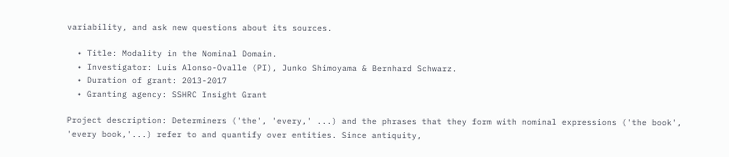variability, and ask new questions about its sources.

  • Title: Modality in the Nominal Domain.
  • Investigator: Luis Alonso-Ovalle (PI), Junko Shimoyama & Bernhard Schwarz.
  • Duration of grant: 2013-2017
  • Granting agency: SSHRC Insight Grant

Project description: Determiners ('the', 'every,' ...) and the phrases that they form with nominal expressions ('the book', 'every book,'...) refer to and quantify over entities. Since antiquity,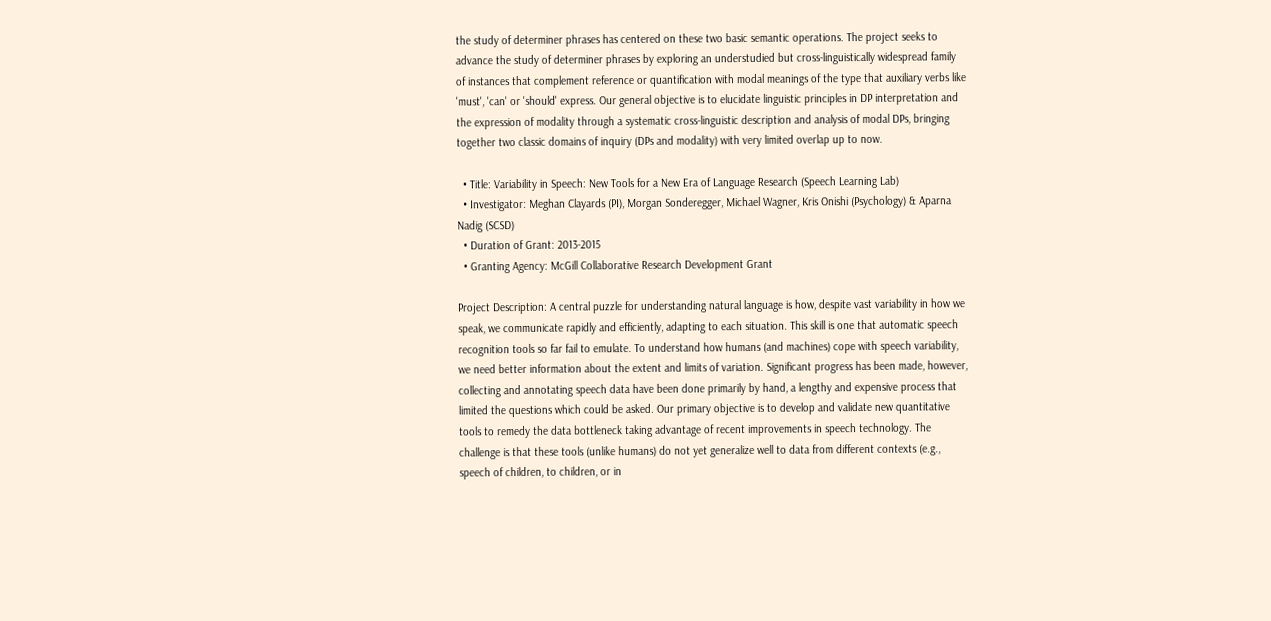the study of determiner phrases has centered on these two basic semantic operations. The project seeks to advance the study of determiner phrases by exploring an understudied but cross-linguistically widespread family of instances that complement reference or quantification with modal meanings of the type that auxiliary verbs like 'must', 'can' or 'should' express. Our general objective is to elucidate linguistic principles in DP interpretation and the expression of modality through a systematic cross-linguistic description and analysis of modal DPs, bringing together two classic domains of inquiry (DPs and modality) with very limited overlap up to now.

  • Title: Variability in Speech: New Tools for a New Era of Language Research (Speech Learning Lab)
  • Investigator: Meghan Clayards (PI), Morgan Sonderegger, Michael Wagner, Kris Onishi (Psychology) & Aparna Nadig (SCSD)
  • Duration of Grant: 2013-2015
  • Granting Agency: McGill Collaborative Research Development Grant

Project Description: A central puzzle for understanding natural language is how, despite vast variability in how we speak, we communicate rapidly and efficiently, adapting to each situation. This skill is one that automatic speech recognition tools so far fail to emulate. To understand how humans (and machines) cope with speech variability, we need better information about the extent and limits of variation. Significant progress has been made, however, collecting and annotating speech data have been done primarily by hand, a lengthy and expensive process that limited the questions which could be asked. Our primary objective is to develop and validate new quantitative tools to remedy the data bottleneck taking advantage of recent improvements in speech technology. The challenge is that these tools (unlike humans) do not yet generalize well to data from different contexts (e.g., speech of children, to children, or in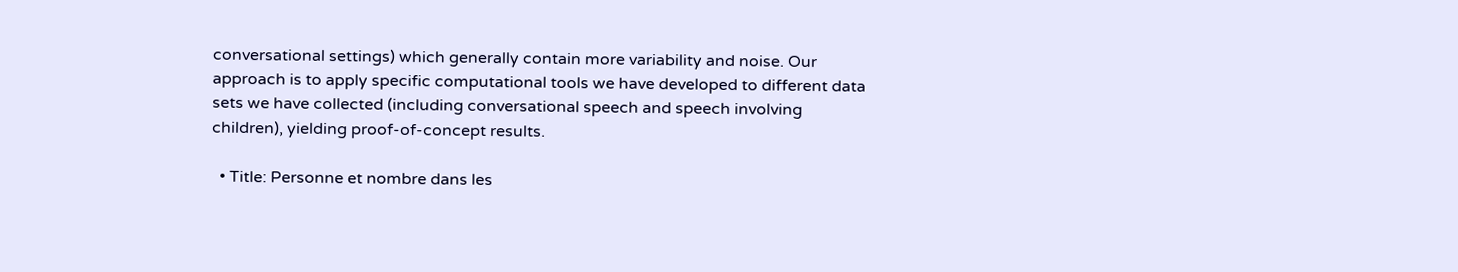conversational settings) which generally contain more variability and noise. Our approach is to apply specific computational tools we have developed to different data sets we have collected (including conversational speech and speech involving children), yielding proof-of-concept results.

  • Title: Personne et nombre dans les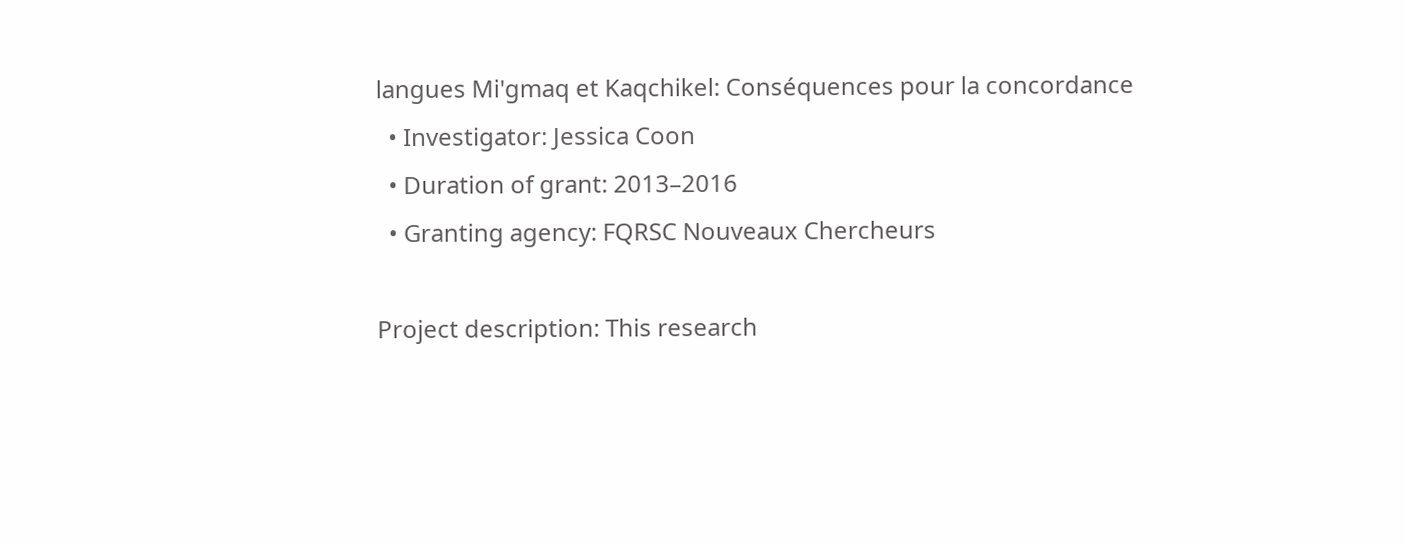langues Mi'gmaq et Kaqchikel: Conséquences pour la concordance
  • Investigator: Jessica Coon
  • Duration of grant: 2013–2016
  • Granting agency: FQRSC Nouveaux Chercheurs

Project description: This research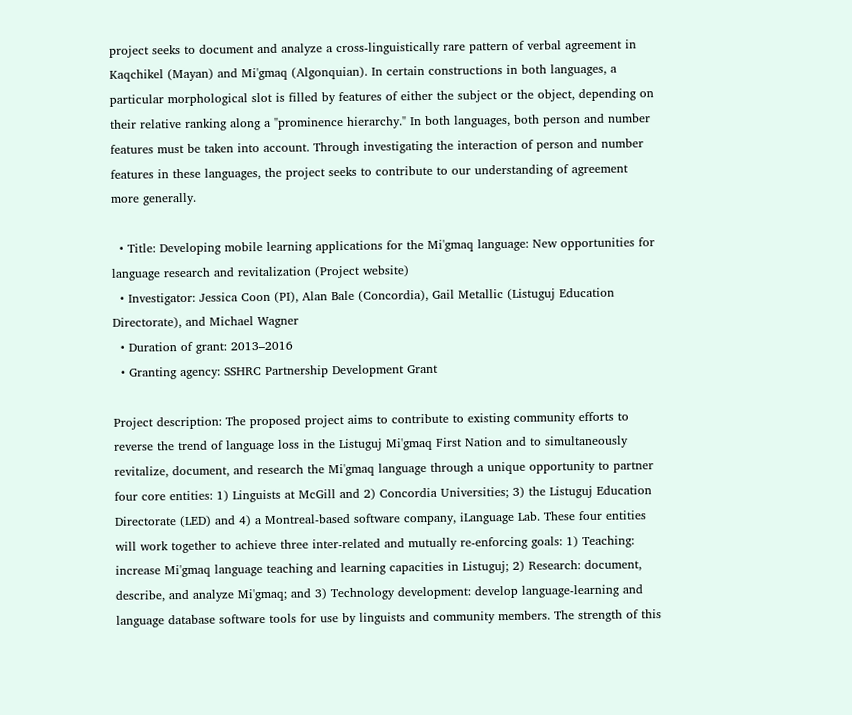project seeks to document and analyze a cross-linguistically rare pattern of verbal agreement in Kaqchikel (Mayan) and Mi'gmaq (Algonquian). In certain constructions in both languages, a particular morphological slot is filled by features of either the subject or the object, depending on their relative ranking along a "prominence hierarchy." In both languages, both person and number features must be taken into account. Through investigating the interaction of person and number features in these languages, the project seeks to contribute to our understanding of agreement more generally.

  • Title: Developing mobile learning applications for the Mi'gmaq language: New opportunities for language research and revitalization (Project website)
  • Investigator: Jessica Coon (PI), Alan Bale (Concordia), Gail Metallic (Listuguj Education Directorate), and Michael Wagner
  • Duration of grant: 2013–2016
  • Granting agency: SSHRC Partnership Development Grant

Project description: The proposed project aims to contribute to existing community efforts to reverse the trend of language loss in the Listuguj Mi'gmaq First Nation and to simultaneously revitalize, document, and research the Mi'gmaq language through a unique opportunity to partner four core entities: 1) Linguists at McGill and 2) Concordia Universities; 3) the Listuguj Education Directorate (LED) and 4) a Montreal-based software company, iLanguage Lab. These four entities will work together to achieve three inter-related and mutually re-enforcing goals: 1) Teaching: increase Mi'gmaq language teaching and learning capacities in Listuguj; 2) Research: document, describe, and analyze Mi'gmaq; and 3) Technology development: develop language-learning and language database software tools for use by linguists and community members. The strength of this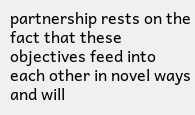partnership rests on the fact that these objectives feed into each other in novel ways and will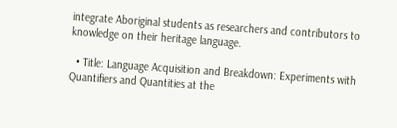integrate Aboriginal students as researchers and contributors to knowledge on their heritage language.

  • Title: Language Acquisition and Breakdown: Experiments with Quantifiers and Quantities at the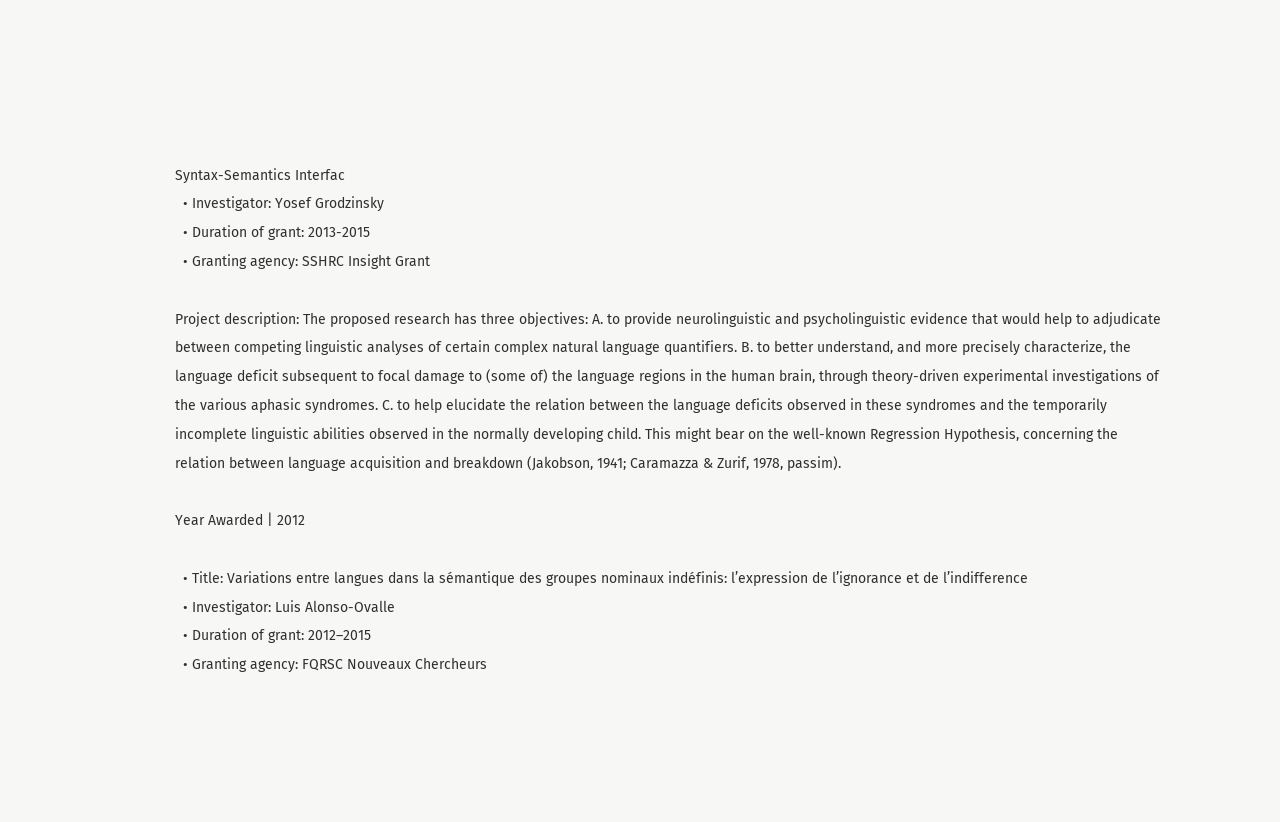Syntax-Semantics Interfac
  • Investigator: Yosef Grodzinsky
  • Duration of grant: 2013-2015
  • Granting agency: SSHRC Insight Grant

Project description: The proposed research has three objectives: A. to provide neurolinguistic and psycholinguistic evidence that would help to adjudicate between competing linguistic analyses of certain complex natural language quantifiers. B. to better understand, and more precisely characterize, the language deficit subsequent to focal damage to (some of) the language regions in the human brain, through theory-driven experimental investigations of the various aphasic syndromes. C. to help elucidate the relation between the language deficits observed in these syndromes and the temporarily incomplete linguistic abilities observed in the normally developing child. This might bear on the well-known Regression Hypothesis, concerning the relation between language acquisition and breakdown (Jakobson, 1941; Caramazza & Zurif, 1978, passim).

Year Awarded | 2012

  • Title: Variations entre langues dans la sémantique des groupes nominaux indéfinis: l’expression de l’ignorance et de l’indifference
  • Investigator: Luis Alonso-Ovalle
  • Duration of grant: 2012–2015
  • Granting agency: FQRSC Nouveaux Chercheurs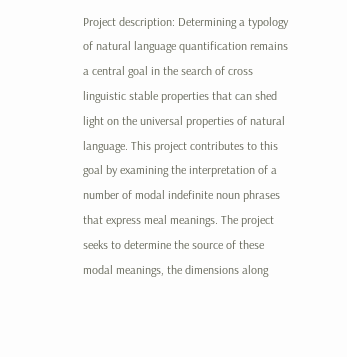Project description: Determining a typology of natural language quantification remains a central goal in the search of cross linguistic stable properties that can shed light on the universal properties of natural language. This project contributes to this goal by examining the interpretation of a number of modal indefinite noun phrases that express meal meanings. The project seeks to determine the source of these modal meanings, the dimensions along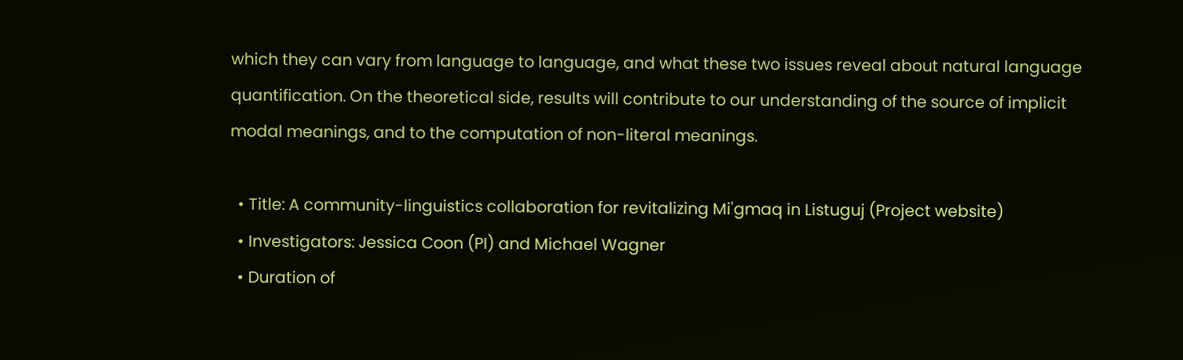which they can vary from language to language, and what these two issues reveal about natural language quantification. On the theoretical side, results will contribute to our understanding of the source of implicit modal meanings, and to the computation of non-literal meanings.

  • Title: A community-linguistics collaboration for revitalizing Mi'gmaq in Listuguj (Project website)
  • Investigators: Jessica Coon (PI) and Michael Wagner
  • Duration of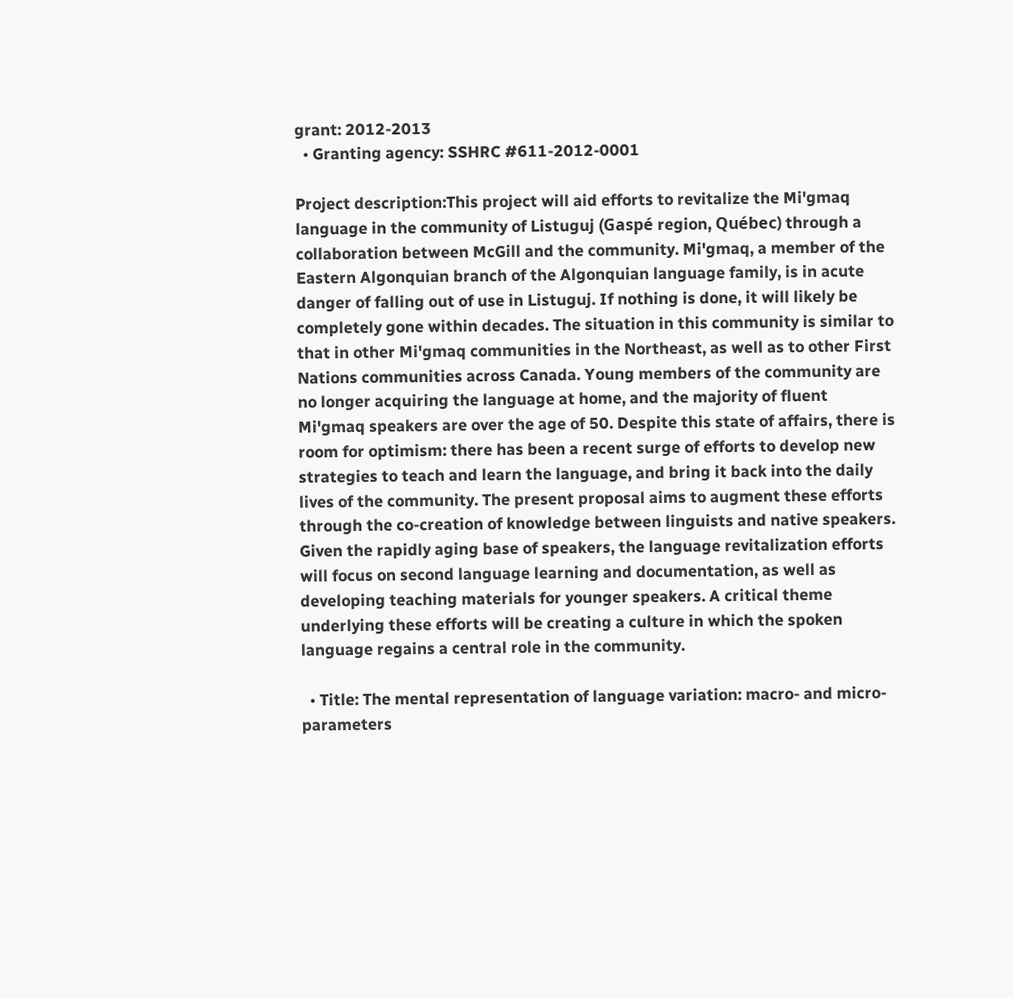grant: 2012-2013
  • Granting agency: SSHRC #611-2012-0001

Project description:This project will aid efforts to revitalize the Mi'gmaq language in the community of Listuguj (Gaspé region, Québec) through a collaboration between McGill and the community. Mi'gmaq, a member of the Eastern Algonquian branch of the Algonquian language family, is in acute danger of falling out of use in Listuguj. If nothing is done, it will likely be completely gone within decades. The situation in this community is similar to that in other Mi'gmaq communities in the Northeast, as well as to other First Nations communities across Canada. Young members of the community are no longer acquiring the language at home, and the majority of fluent Mi'gmaq speakers are over the age of 50. Despite this state of affairs, there is room for optimism: there has been a recent surge of efforts to develop new strategies to teach and learn the language, and bring it back into the daily lives of the community. The present proposal aims to augment these efforts through the co-creation of knowledge between linguists and native speakers. Given the rapidly aging base of speakers, the language revitalization efforts will focus on second language learning and documentation, as well as developing teaching materials for younger speakers. A critical theme underlying these efforts will be creating a culture in which the spoken language regains a central role in the community.

  • Title: The mental representation of language variation: macro- and micro-parameters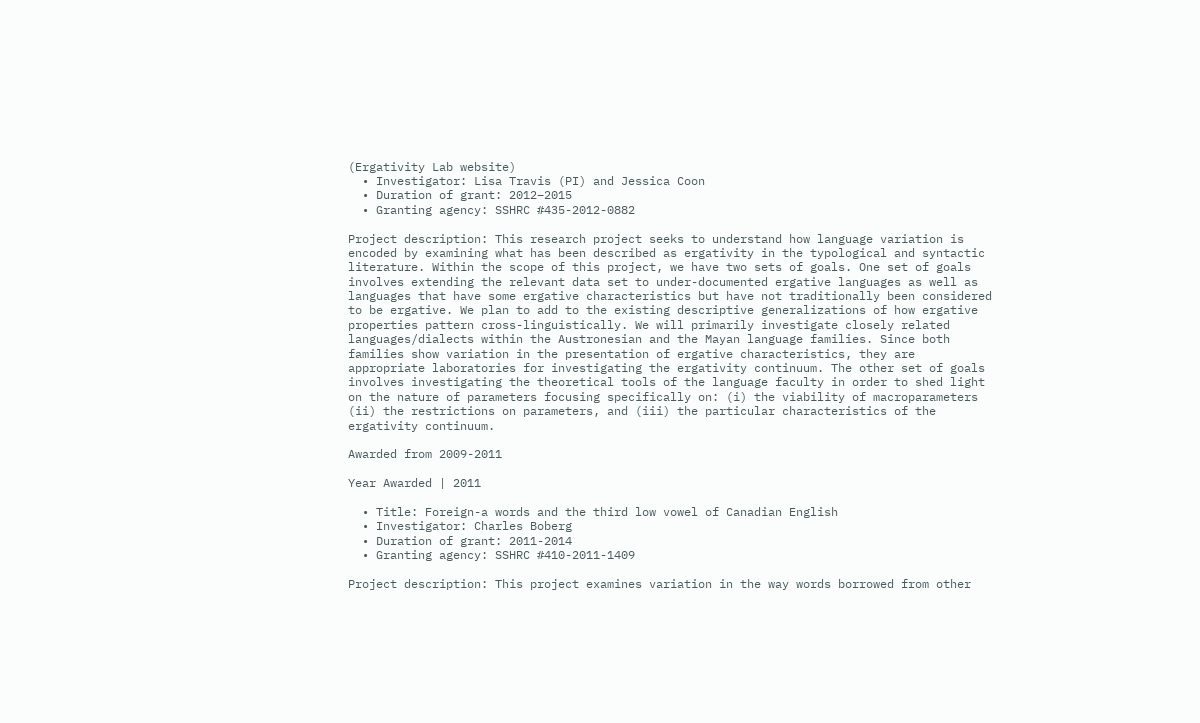(Ergativity Lab website)
  • Investigator: Lisa Travis (PI) and Jessica Coon
  • Duration of grant: 2012–2015
  • Granting agency: SSHRC #435-2012-0882

Project description: This research project seeks to understand how language variation is encoded by examining what has been described as ergativity in the typological and syntactic literature. Within the scope of this project, we have two sets of goals. One set of goals involves extending the relevant data set to under-documented ergative languages as well as languages that have some ergative characteristics but have not traditionally been considered to be ergative. We plan to add to the existing descriptive generalizations of how ergative properties pattern cross-linguistically. We will primarily investigate closely related languages/dialects within the Austronesian and the Mayan language families. Since both families show variation in the presentation of ergative characteristics, they are appropriate laboratories for investigating the ergativity continuum. The other set of goals involves investigating the theoretical tools of the language faculty in order to shed light on the nature of parameters focusing specifically on: (i) the viability of macroparameters (ii) the restrictions on parameters, and (iii) the particular characteristics of the ergativity continuum.

Awarded from 2009-2011

Year Awarded | 2011

  • Title: Foreign-a words and the third low vowel of Canadian English
  • Investigator: Charles Boberg
  • Duration of grant: 2011-2014
  • Granting agency: SSHRC #410-2011-1409

Project description: This project examines variation in the way words borrowed from other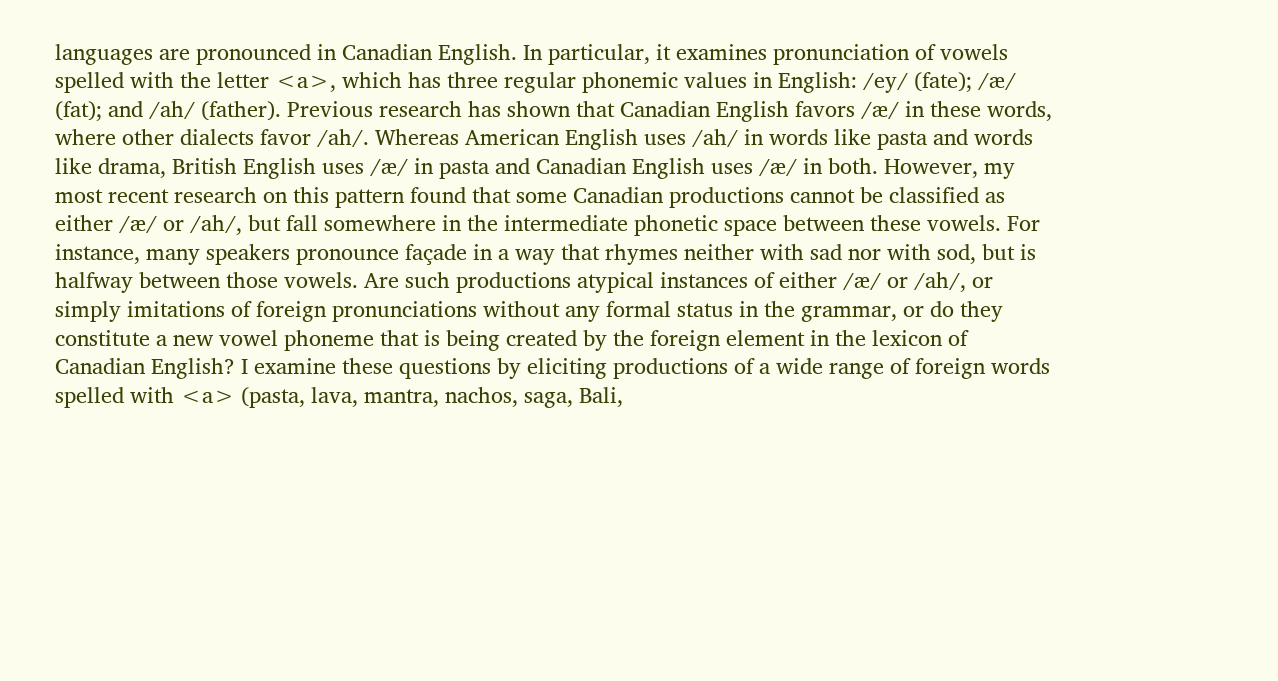languages are pronounced in Canadian English. In particular, it examines pronunciation of vowels spelled with the letter <a>, which has three regular phonemic values in English: /ey/ (fate); /æ/ (fat); and /ah/ (father). Previous research has shown that Canadian English favors /æ/ in these words, where other dialects favor /ah/. Whereas American English uses /ah/ in words like pasta and words like drama, British English uses /æ/ in pasta and Canadian English uses /æ/ in both. However, my most recent research on this pattern found that some Canadian productions cannot be classified as either /æ/ or /ah/, but fall somewhere in the intermediate phonetic space between these vowels. For instance, many speakers pronounce façade in a way that rhymes neither with sad nor with sod, but is halfway between those vowels. Are such productions atypical instances of either /æ/ or /ah/, or simply imitations of foreign pronunciations without any formal status in the grammar, or do they constitute a new vowel phoneme that is being created by the foreign element in the lexicon of Canadian English? I examine these questions by eliciting productions of a wide range of foreign words spelled with <a> (pasta, lava, mantra, nachos, saga, Bali,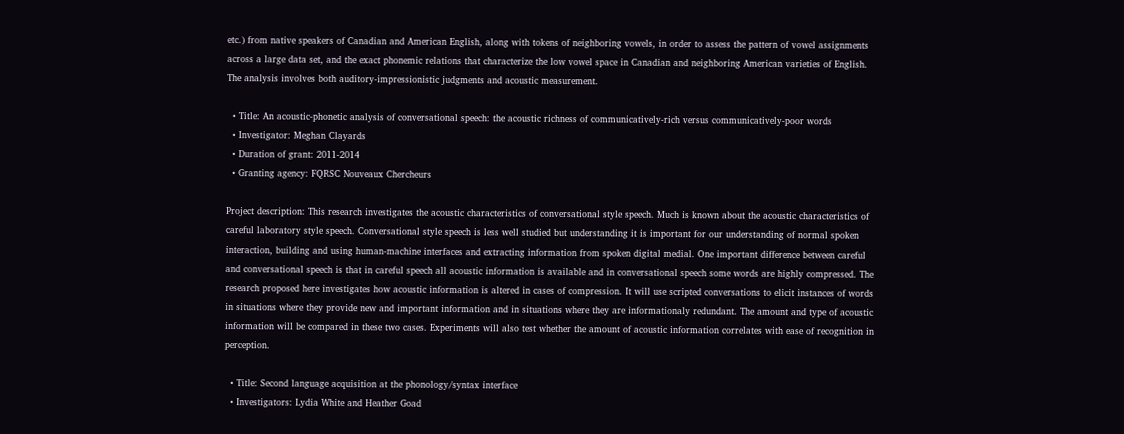etc.) from native speakers of Canadian and American English, along with tokens of neighboring vowels, in order to assess the pattern of vowel assignments across a large data set, and the exact phonemic relations that characterize the low vowel space in Canadian and neighboring American varieties of English. The analysis involves both auditory-impressionistic judgments and acoustic measurement.

  • Title: An acoustic-phonetic analysis of conversational speech: the acoustic richness of communicatively-rich versus communicatively-poor words
  • Investigator: Meghan Clayards
  • Duration of grant: 2011-2014
  • Granting agency: FQRSC Nouveaux Chercheurs

Project description: This research investigates the acoustic characteristics of conversational style speech. Much is known about the acoustic characteristics of careful laboratory style speech. Conversational style speech is less well studied but understanding it is important for our understanding of normal spoken interaction, building and using human-machine interfaces and extracting information from spoken digital medial. One important difference between careful and conversational speech is that in careful speech all acoustic information is available and in conversational speech some words are highly compressed. The research proposed here investigates how acoustic information is altered in cases of compression. It will use scripted conversations to elicit instances of words in situations where they provide new and important information and in situations where they are informationaly redundant. The amount and type of acoustic information will be compared in these two cases. Experiments will also test whether the amount of acoustic information correlates with ease of recognition in perception.

  • Title: Second language acquisition at the phonology/syntax interface
  • Investigators: Lydia White and Heather Goad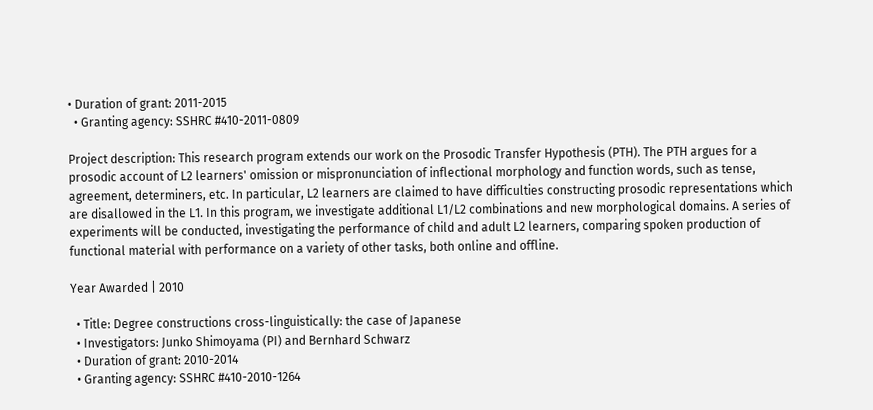• Duration of grant: 2011-2015
  • Granting agency: SSHRC #410-2011-0809

Project description: This research program extends our work on the Prosodic Transfer Hypothesis (PTH). The PTH argues for a prosodic account of L2 learners' omission or mispronunciation of inflectional morphology and function words, such as tense, agreement, determiners, etc. In particular, L2 learners are claimed to have difficulties constructing prosodic representations which are disallowed in the L1. In this program, we investigate additional L1/L2 combinations and new morphological domains. A series of experiments will be conducted, investigating the performance of child and adult L2 learners, comparing spoken production of functional material with performance on a variety of other tasks, both online and offline.

Year Awarded | 2010

  • Title: Degree constructions cross-linguistically: the case of Japanese
  • Investigators: Junko Shimoyama (PI) and Bernhard Schwarz
  • Duration of grant: 2010-2014
  • Granting agency: SSHRC #410-2010-1264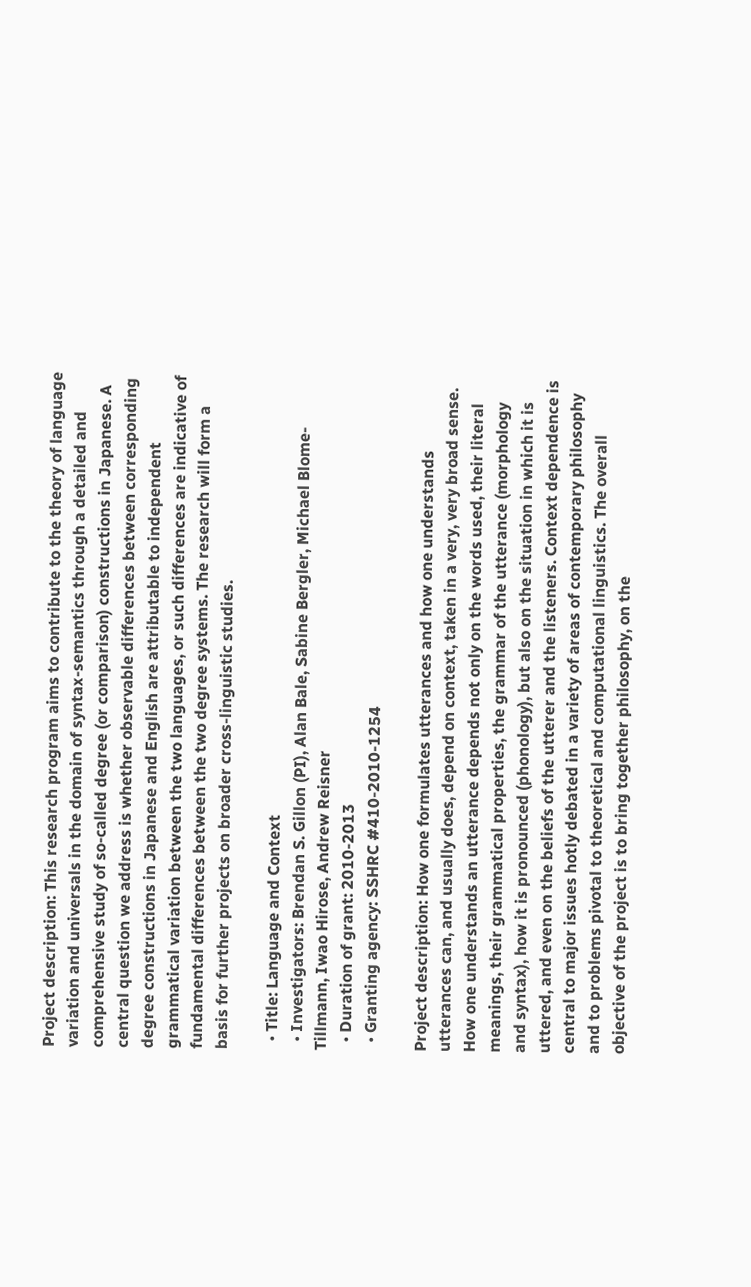Project description: This research program aims to contribute to the theory of language variation and universals in the domain of syntax-semantics through a detailed and comprehensive study of so-called degree (or comparison) constructions in Japanese. A central question we address is whether observable differences between corresponding degree constructions in Japanese and English are attributable to independent grammatical variation between the two languages, or such differences are indicative of fundamental differences between the two degree systems. The research will form a basis for further projects on broader cross-linguistic studies.

  • Title: Language and Context
  • Investigators: Brendan S. Gillon (PI), Alan Bale, Sabine Bergler, Michael Blome-Tillmann, Iwao Hirose, Andrew Reisner
  • Duration of grant: 2010-2013
  • Granting agency: SSHRC #410-2010-1254

Project description: How one formulates utterances and how one understands utterances can, and usually does, depend on context, taken in a very, very broad sense. How one understands an utterance depends not only on the words used, their literal meanings, their grammatical properties, the grammar of the utterance (morphology and syntax), how it is pronounced (phonology), but also on the situation in which it is uttered, and even on the beliefs of the utterer and the listeners. Context dependence is central to major issues hotly debated in a variety of areas of contemporary philosophy and to problems pivotal to theoretical and computational linguistics. The overall objective of the project is to bring together philosophy, on the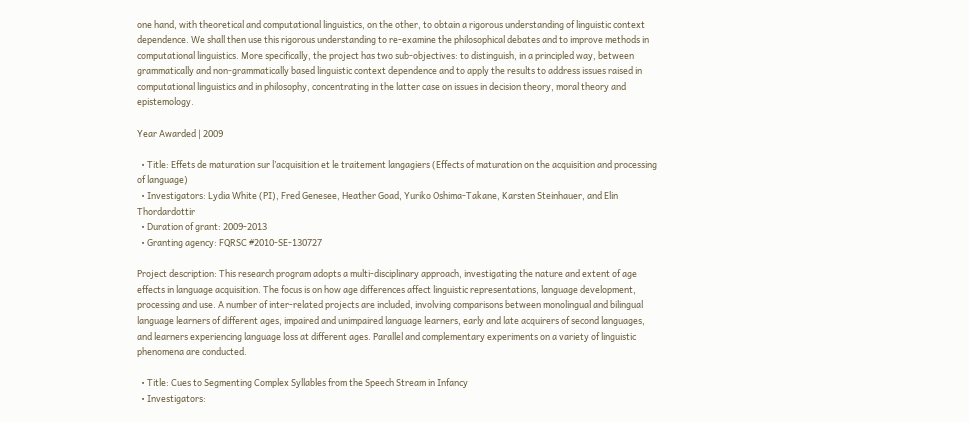one hand, with theoretical and computational linguistics, on the other, to obtain a rigorous understanding of linguistic context dependence. We shall then use this rigorous understanding to re-examine the philosophical debates and to improve methods in computational linguistics. More specifically, the project has two sub-objectives: to distinguish, in a principled way, between grammatically and non-grammatically based linguistic context dependence and to apply the results to address issues raised in computational linguistics and in philosophy, concentrating in the latter case on issues in decision theory, moral theory and epistemology.

Year Awarded | 2009

  • Title: Effets de maturation sur l’acquisition et le traitement langagiers (Effects of maturation on the acquisition and processing of language)
  • Investigators: Lydia White (PI), Fred Genesee, Heather Goad, Yuriko Oshima-Takane, Karsten Steinhauer, and Elin Thordardottir
  • Duration of grant: 2009-2013
  • Granting agency: FQRSC #2010-SE-130727

Project description: This research program adopts a multi-disciplinary approach, investigating the nature and extent of age effects in language acquisition. The focus is on how age differences affect linguistic representations, language development, processing and use. A number of inter-related projects are included, involving comparisons between monolingual and bilingual language learners of different ages, impaired and unimpaired language learners, early and late acquirers of second languages, and learners experiencing language loss at different ages. Parallel and complementary experiments on a variety of linguistic phenomena are conducted.

  • Title: Cues to Segmenting Complex Syllables from the Speech Stream in Infancy
  • Investigators: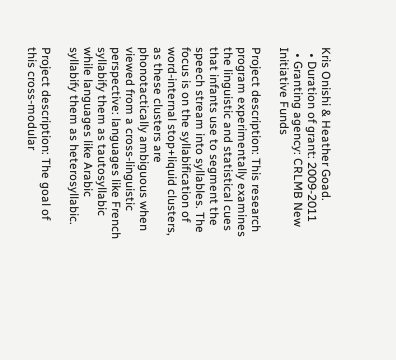Kris Onishi & Heather Goad.
  • Duration of grant: 2009-2011
  • Granting agency: CRLMB New Initiative Funds

Project description: This research program experimentally examines the linguistic and statistical cues that infants use to segment the speech stream into syllables. The focus is on the syllabification of word-internal stop+liquid clusters, as these clusters are phonotactically ambiguous when viewed from a cross-linguistic perspective: languages like French syllabify them as tautosyllabic while languages like Arabic syllabify them as heterosyllabic.

Project description: The goal of this cross-modular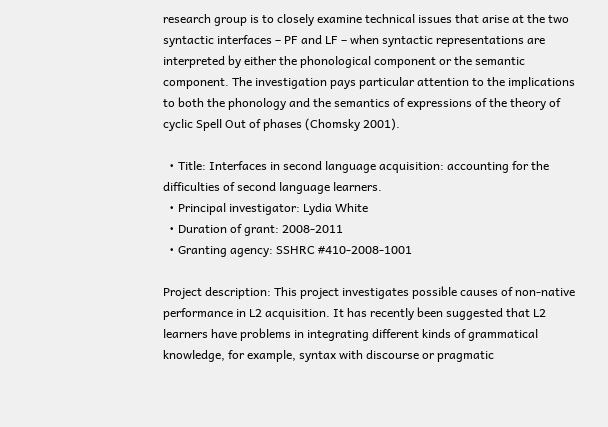research group is to closely examine technical issues that arise at the two syntactic interfaces – PF and LF – when syntactic representations are interpreted by either the phonological component or the semantic component. The investigation pays particular attention to the implications to both the phonology and the semantics of expressions of the theory of cyclic Spell Out of phases (Chomsky 2001).

  • Title: Interfaces in second language acquisition: accounting for the difficulties of second language learners.
  • Principal investigator: Lydia White
  • Duration of grant: 2008-2011
  • Granting agency: SSHRC #410-2008-1001

Project description: This project investigates possible causes of non-native performance in L2 acquisition. It has recently been suggested that L2 learners have problems in integrating different kinds of grammatical knowledge, for example, syntax with discourse or pragmatic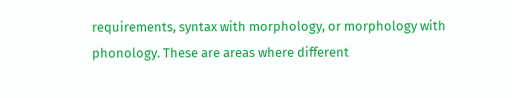requirements, syntax with morphology, or morphology with phonology. These are areas where different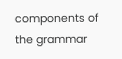components of the grammar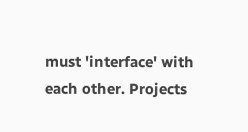must 'interface' with each other. Projects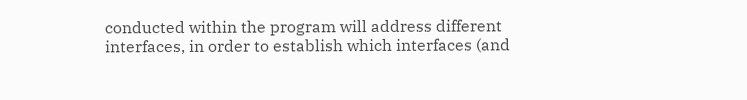conducted within the program will address different interfaces, in order to establish which interfaces (and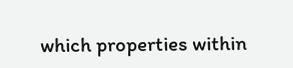which properties within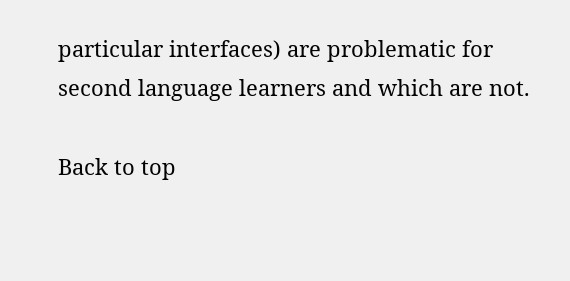particular interfaces) are problematic for second language learners and which are not.

Back to top